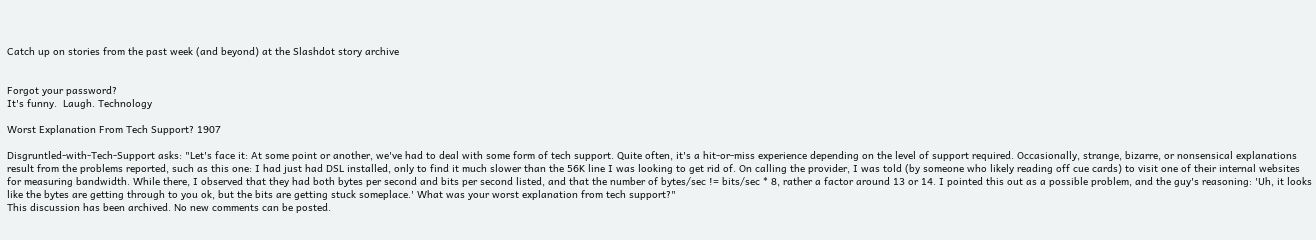Catch up on stories from the past week (and beyond) at the Slashdot story archive


Forgot your password?
It's funny.  Laugh. Technology

Worst Explanation From Tech Support? 1907

Disgruntled-with-Tech-Support asks: "Let's face it: At some point or another, we've had to deal with some form of tech support. Quite often, it's a hit-or-miss experience depending on the level of support required. Occasionally, strange, bizarre, or nonsensical explanations result from the problems reported, such as this one: I had just had DSL installed, only to find it much slower than the 56K line I was looking to get rid of. On calling the provider, I was told (by someone who likely reading off cue cards) to visit one of their internal websites for measuring bandwidth. While there, I observed that they had both bytes per second and bits per second listed, and that the number of bytes/sec != bits/sec * 8, rather a factor around 13 or 14. I pointed this out as a possible problem, and the guy's reasoning: 'Uh, it looks like the bytes are getting through to you ok, but the bits are getting stuck someplace.' What was your worst explanation from tech support?"
This discussion has been archived. No new comments can be posted.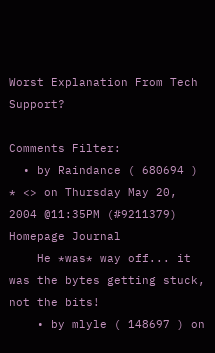Worst Explanation From Tech Support?

Comments Filter:
  • by Raindance ( 680694 ) * <> on Thursday May 20, 2004 @11:35PM (#9211379) Homepage Journal
    He *was* way off... it was the bytes getting stuck, not the bits!
    • by mlyle ( 148697 ) on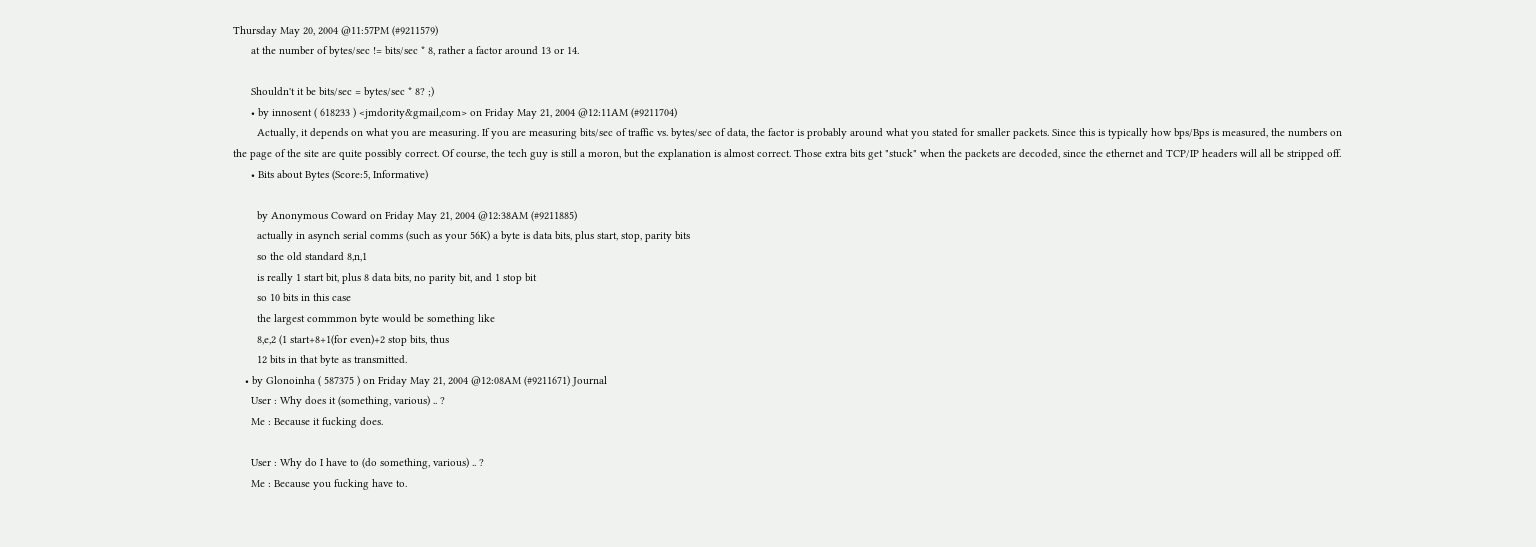Thursday May 20, 2004 @11:57PM (#9211579)
      at the number of bytes/sec != bits/sec * 8, rather a factor around 13 or 14.

      Shouldn't it be bits/sec = bytes/sec * 8? ;)
      • by innosent ( 618233 ) <jmdority&gmail,com> on Friday May 21, 2004 @12:11AM (#9211704)
        Actually, it depends on what you are measuring. If you are measuring bits/sec of traffic vs. bytes/sec of data, the factor is probably around what you stated for smaller packets. Since this is typically how bps/Bps is measured, the numbers on the page of the site are quite possibly correct. Of course, the tech guy is still a moron, but the explanation is almost correct. Those extra bits get "stuck" when the packets are decoded, since the ethernet and TCP/IP headers will all be stripped off.
      • Bits about Bytes (Score:5, Informative)

        by Anonymous Coward on Friday May 21, 2004 @12:38AM (#9211885)
        actually in asynch serial comms (such as your 56K) a byte is data bits, plus start, stop, parity bits
        so the old standard 8,n,1
        is really 1 start bit, plus 8 data bits, no parity bit, and 1 stop bit
        so 10 bits in this case
        the largest commmon byte would be something like
        8,e,2 (1 start+8+1(for even)+2 stop bits, thus
        12 bits in that byte as transmitted.
    • by Glonoinha ( 587375 ) on Friday May 21, 2004 @12:08AM (#9211671) Journal
      User : Why does it (something, various) .. ?
      Me : Because it fucking does.

      User : Why do I have to (do something, various) .. ?
      Me : Because you fucking have to.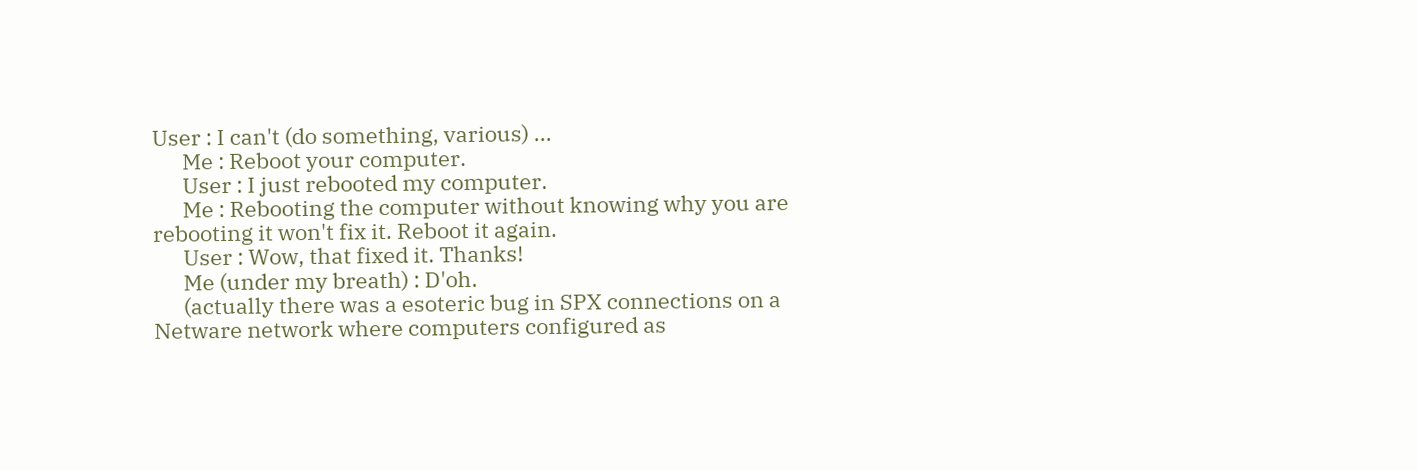User : I can't (do something, various) ...
      Me : Reboot your computer.
      User : I just rebooted my computer.
      Me : Rebooting the computer without knowing why you are rebooting it won't fix it. Reboot it again.
      User : Wow, that fixed it. Thanks!
      Me (under my breath) : D'oh.
      (actually there was a esoteric bug in SPX connections on a Netware network where computers configured as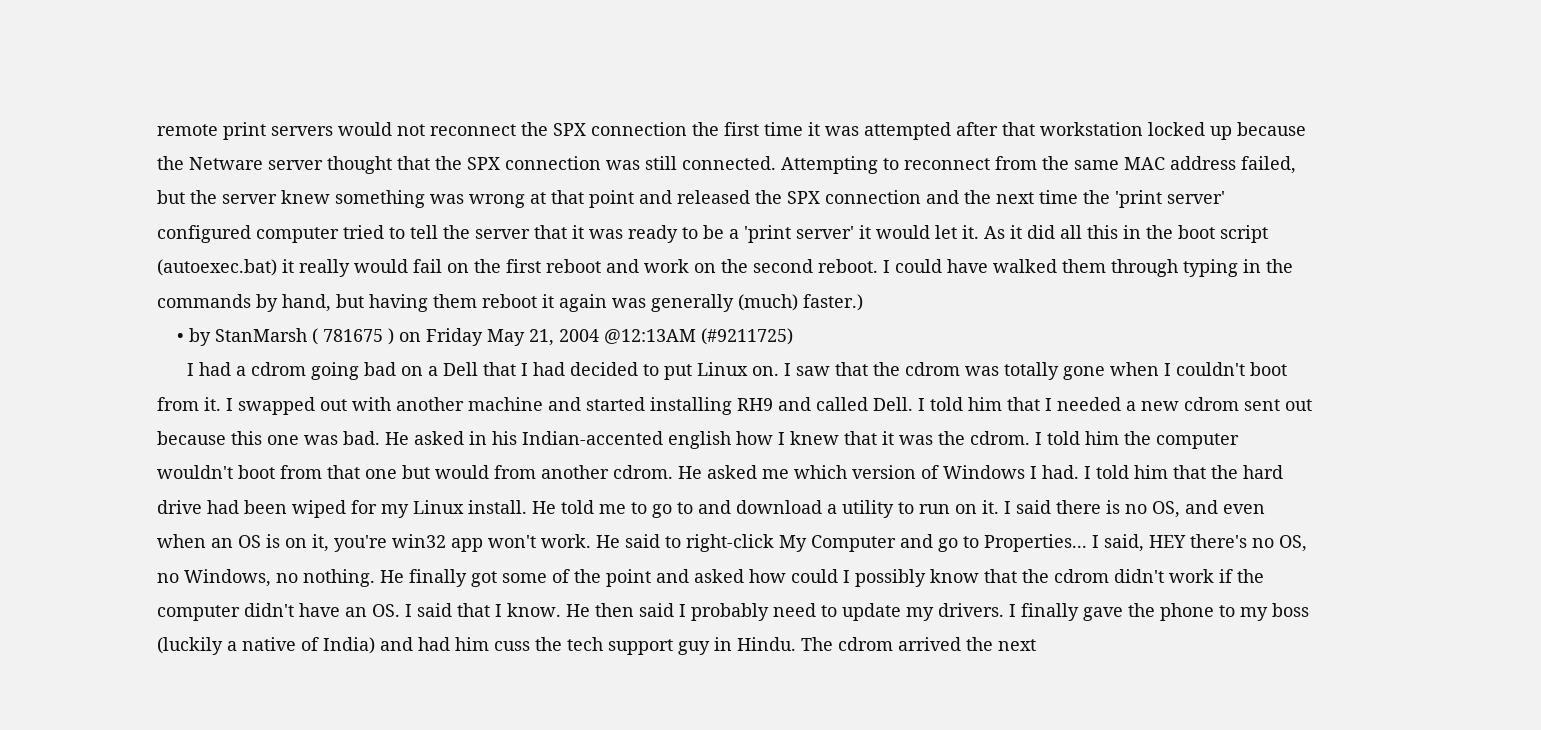remote print servers would not reconnect the SPX connection the first time it was attempted after that workstation locked up because the Netware server thought that the SPX connection was still connected. Attempting to reconnect from the same MAC address failed, but the server knew something was wrong at that point and released the SPX connection and the next time the 'print server' configured computer tried to tell the server that it was ready to be a 'print server' it would let it. As it did all this in the boot script (autoexec.bat) it really would fail on the first reboot and work on the second reboot. I could have walked them through typing in the commands by hand, but having them reboot it again was generally (much) faster.)
    • by StanMarsh ( 781675 ) on Friday May 21, 2004 @12:13AM (#9211725)
      I had a cdrom going bad on a Dell that I had decided to put Linux on. I saw that the cdrom was totally gone when I couldn't boot from it. I swapped out with another machine and started installing RH9 and called Dell. I told him that I needed a new cdrom sent out because this one was bad. He asked in his Indian-accented english how I knew that it was the cdrom. I told him the computer wouldn't boot from that one but would from another cdrom. He asked me which version of Windows I had. I told him that the hard drive had been wiped for my Linux install. He told me to go to and download a utility to run on it. I said there is no OS, and even when an OS is on it, you're win32 app won't work. He said to right-click My Computer and go to Properties... I said, HEY there's no OS, no Windows, no nothing. He finally got some of the point and asked how could I possibly know that the cdrom didn't work if the computer didn't have an OS. I said that I know. He then said I probably need to update my drivers. I finally gave the phone to my boss (luckily a native of India) and had him cuss the tech support guy in Hindu. The cdrom arrived the next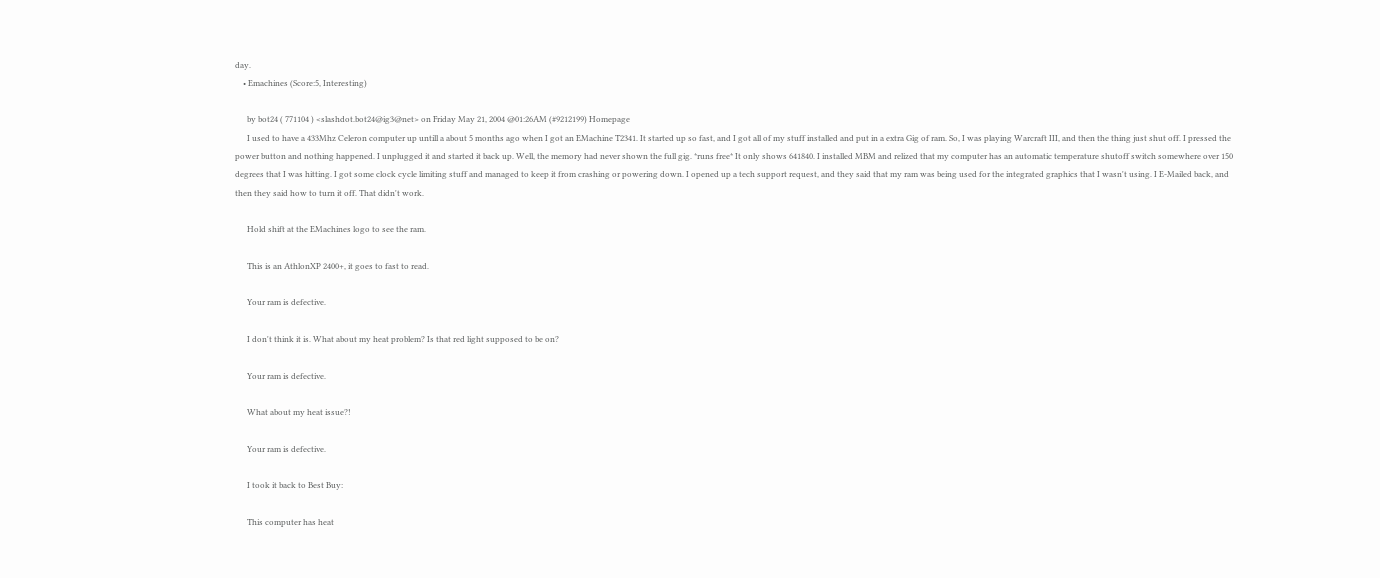day.
    • Emachines (Score:5, Interesting)

      by bot24 ( 771104 ) <slashdot.bot24@ig3@net> on Friday May 21, 2004 @01:26AM (#9212199) Homepage
      I used to have a 433Mhz Celeron computer up untill a about 5 months ago when I got an EMachine T2341. It started up so fast, and I got all of my stuff installed and put in a extra Gig of ram. So, I was playing Warcraft III, and then the thing just shut off. I pressed the power button and nothing happened. I unplugged it and started it back up. Well, the memory had never shown the full gig. *runs free* It only shows 641840. I installed MBM and relized that my computer has an automatic temperature shutoff switch somewhere over 150 degrees that I was hitting. I got some clock cycle limiting stuff and managed to keep it from crashing or powering down. I opened up a tech support request, and they said that my ram was being used for the integrated graphics that I wasn't using. I E-Mailed back, and then they said how to turn it off. That didn't work.

      Hold shift at the EMachines logo to see the ram.

      This is an AthlonXP 2400+, it goes to fast to read.

      Your ram is defective.

      I don't think it is. What about my heat problem? Is that red light supposed to be on?

      Your ram is defective.

      What about my heat issue?!

      Your ram is defective.

      I took it back to Best Buy:

      This computer has heat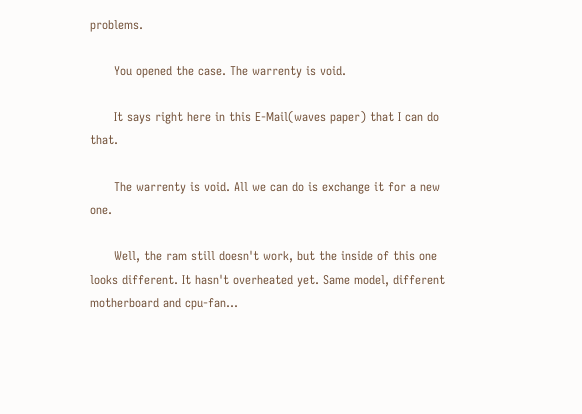problems.

      You opened the case. The warrenty is void.

      It says right here in this E-Mail(waves paper) that I can do that.

      The warrenty is void. All we can do is exchange it for a new one.

      Well, the ram still doesn't work, but the inside of this one looks different. It hasn't overheated yet. Same model, different motherboard and cpu-fan...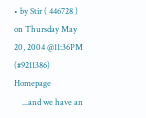• by Stir ( 446728 ) on Thursday May 20, 2004 @11:36PM (#9211386) Homepage
    ...and we have an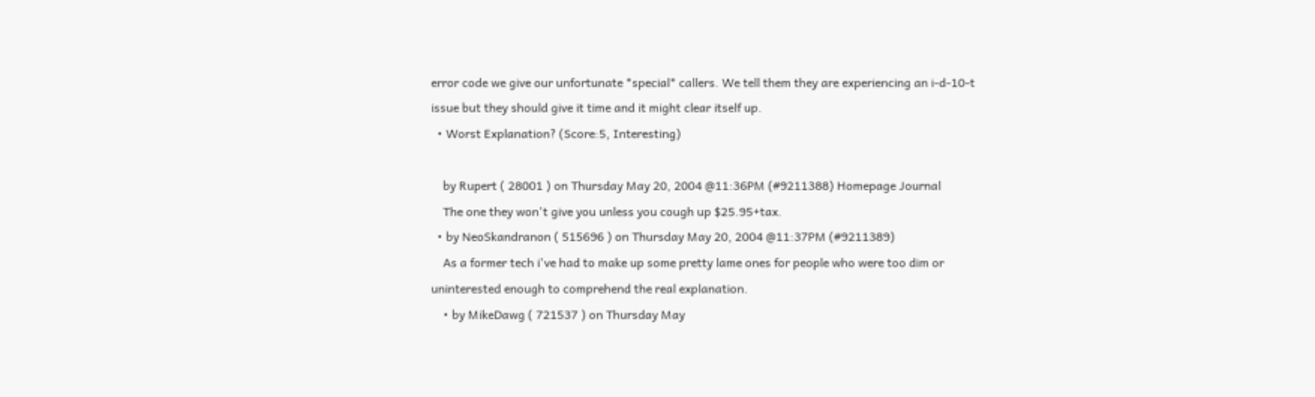error code we give our unfortunate *special* callers. We tell them they are experiencing an i-d-10-t issue but they should give it time and it might clear itself up.
  • Worst Explanation? (Score:5, Interesting)

    by Rupert ( 28001 ) on Thursday May 20, 2004 @11:36PM (#9211388) Homepage Journal
    The one they won't give you unless you cough up $25.95+tax.
  • by NeoSkandranon ( 515696 ) on Thursday May 20, 2004 @11:37PM (#9211389)
    As a former tech i've had to make up some pretty lame ones for people who were too dim or uninterested enough to comprehend the real explanation.
    • by MikeDawg ( 721537 ) on Thursday May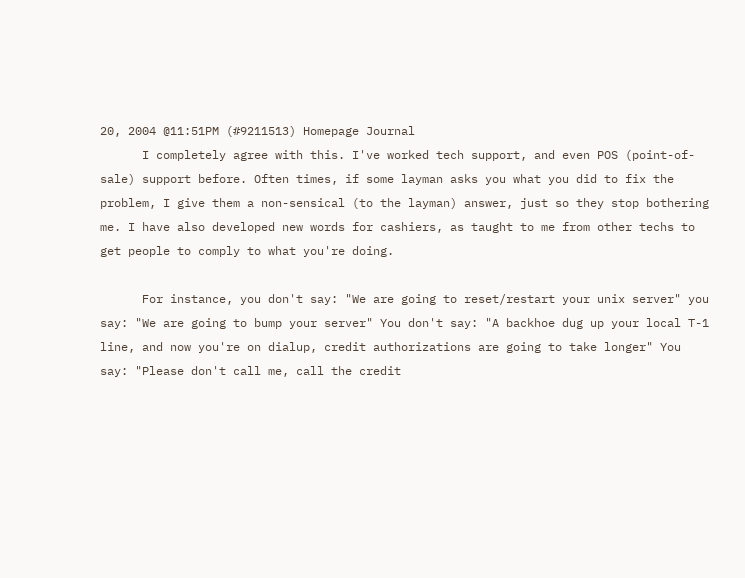20, 2004 @11:51PM (#9211513) Homepage Journal
      I completely agree with this. I've worked tech support, and even POS (point-of-sale) support before. Often times, if some layman asks you what you did to fix the problem, I give them a non-sensical (to the layman) answer, just so they stop bothering me. I have also developed new words for cashiers, as taught to me from other techs to get people to comply to what you're doing.

      For instance, you don't say: "We are going to reset/restart your unix server" you say: "We are going to bump your server" You don't say: "A backhoe dug up your local T-1 line, and now you're on dialup, credit authorizations are going to take longer" You say: "Please don't call me, call the credit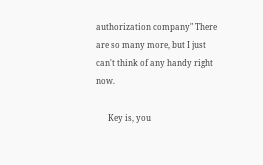authorization company" There are so many more, but I just can't think of any handy right now.

      Key is, you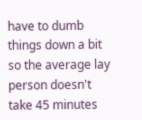have to dumb things down a bit so the average lay person doesn't take 45 minutes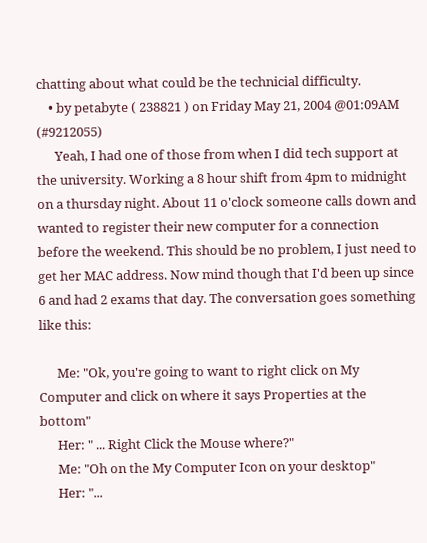chatting about what could be the technicial difficulty.
    • by petabyte ( 238821 ) on Friday May 21, 2004 @01:09AM (#9212055)
      Yeah, I had one of those from when I did tech support at the university. Working a 8 hour shift from 4pm to midnight on a thursday night. About 11 o'clock someone calls down and wanted to register their new computer for a connection before the weekend. This should be no problem, I just need to get her MAC address. Now mind though that I'd been up since 6 and had 2 exams that day. The conversation goes something like this:

      Me: "Ok, you're going to want to right click on My Computer and click on where it says Properties at the bottom"
      Her: " ... Right Click the Mouse where?"
      Me: "Oh on the My Computer Icon on your desktop"
      Her: "...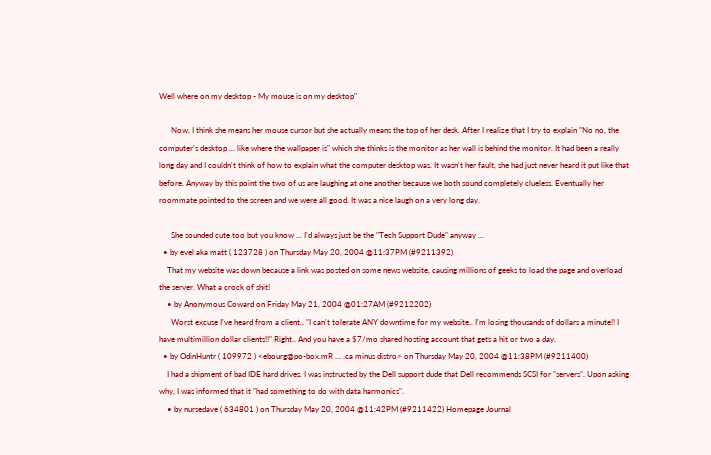Well where on my desktop - My mouse is on my desktop"

      Now, I think she means her mouse cursor but she actually means the top of her desk. After I realize that I try to explain "No no, the computer's desktop ... like where the wallpaper is" which she thinks is the monitor as her wall is behind the monitor. It had been a really long day and I couldn't think of how to explain what the computer desktop was. It wasn't her fault, she had just never heard it put like that before. Anyway by this point the two of us are laughing at one another because we both sound completely clueless. Eventually her roommate pointed to the screen and we were all good. It was a nice laugh on a very long day.

      She sounded cute too but you know ... I'd always just be the "Tech Support Dude" anyway ...
  • by evel aka matt ( 123728 ) on Thursday May 20, 2004 @11:37PM (#9211392)
    That my website was down because a link was posted on some news website, causing millions of geeks to load the page and overload the server. What a crock of shit!
    • by Anonymous Coward on Friday May 21, 2004 @01:27AM (#9212202)
      Worst excuse I've heard from a client.. "I can't tolerate ANY downtime for my website.. I'm losing thousands of dollars a minute!! I have multimillion dollar clients!!" Right.. And you have a $7/mo shared hosting account that gets a hit or two a day.
  • by OdinHuntr ( 109972 ) <ebourg@po-box.mR ... .ca minus distro> on Thursday May 20, 2004 @11:38PM (#9211400)
    I had a shipment of bad IDE hard drives. I was instructed by the Dell support dude that Dell recommends SCSI for "servers". Upon asking why, I was informed that it "had something to do with data harmonics".
    • by nursedave ( 634801 ) on Thursday May 20, 2004 @11:42PM (#9211422) Homepage Journal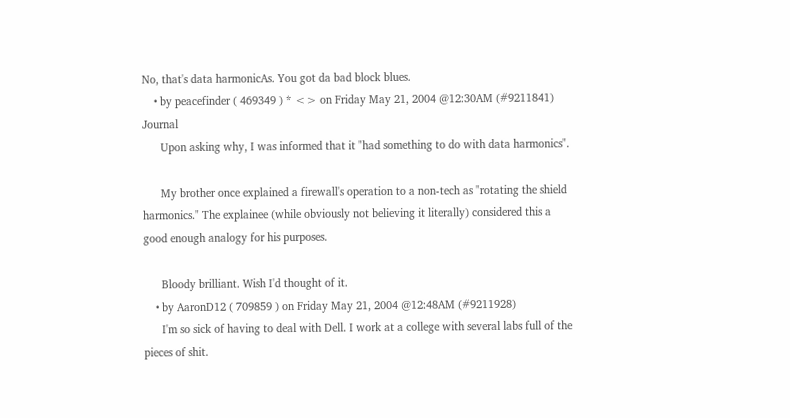No, that's data harmonicAs. You got da bad block blues.
    • by peacefinder ( 469349 ) * <> on Friday May 21, 2004 @12:30AM (#9211841) Journal
      Upon asking why, I was informed that it "had something to do with data harmonics".

      My brother once explained a firewall's operation to a non-tech as "rotating the shield harmonics." The explainee (while obviously not believing it literally) considered this a good enough analogy for his purposes.

      Bloody brilliant. Wish I'd thought of it.
    • by AaronD12 ( 709859 ) on Friday May 21, 2004 @12:48AM (#9211928)
      I'm so sick of having to deal with Dell. I work at a college with several labs full of the pieces of shit.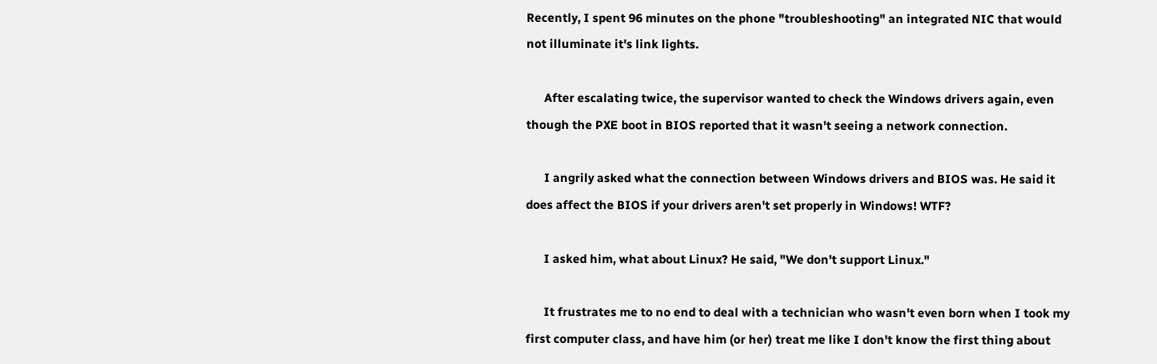Recently, I spent 96 minutes on the phone "troubleshooting" an integrated NIC that would not illuminate it's link lights.

      After escalating twice, the supervisor wanted to check the Windows drivers again, even though the PXE boot in BIOS reported that it wasn't seeing a network connection.

      I angrily asked what the connection between Windows drivers and BIOS was. He said it does affect the BIOS if your drivers aren't set properly in Windows! WTF?

      I asked him, what about Linux? He said, "We don't support Linux."

      It frustrates me to no end to deal with a technician who wasn't even born when I took my first computer class, and have him (or her) treat me like I don't know the first thing about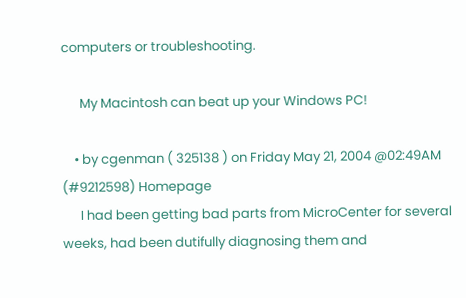computers or troubleshooting.

      My Macintosh can beat up your Windows PC!

    • by cgenman ( 325138 ) on Friday May 21, 2004 @02:49AM (#9212598) Homepage
      I had been getting bad parts from MicroCenter for several weeks, had been dutifully diagnosing them and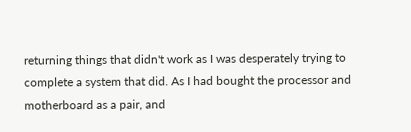returning things that didn't work as I was desperately trying to complete a system that did. As I had bought the processor and motherboard as a pair, and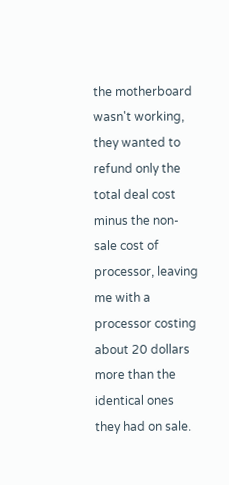the motherboard wasn't working, they wanted to refund only the total deal cost minus the non-sale cost of processor, leaving me with a processor costing about 20 dollars more than the identical ones they had on sale.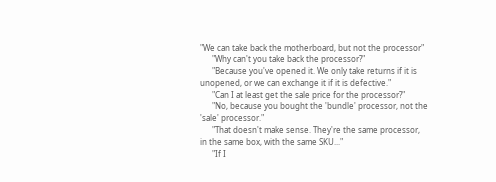"We can take back the motherboard, but not the processor"
      "Why can't you take back the processor?"
      "Because you've opened it. We only take returns if it is unopened, or we can exchange it if it is defective."
      "Can I at least get the sale price for the processor?"
      "No, because you bought the 'bundle' processor, not the 'sale' processor."
      "That doesn't make sense. They're the same processor, in the same box, with the same SKU..."
      "If I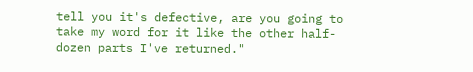tell you it's defective, are you going to take my word for it like the other half-dozen parts I've returned."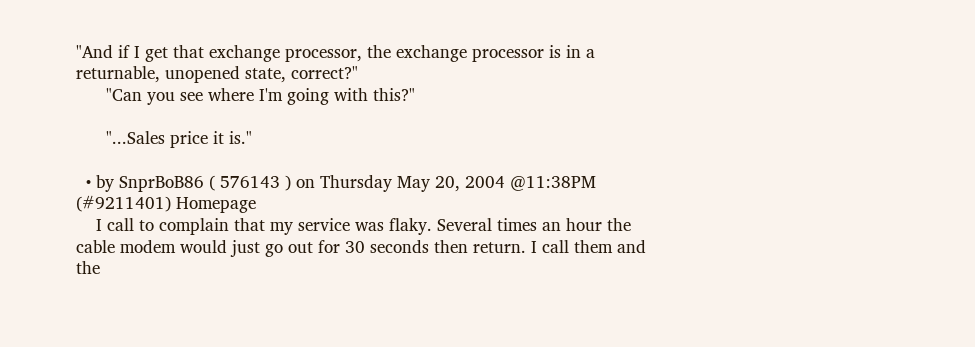"And if I get that exchange processor, the exchange processor is in a returnable, unopened state, correct?"
      "Can you see where I'm going with this?"

      "...Sales price it is."

  • by SnprBoB86 ( 576143 ) on Thursday May 20, 2004 @11:38PM (#9211401) Homepage
    I call to complain that my service was flaky. Several times an hour the cable modem would just go out for 30 seconds then return. I call them and the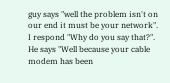guy says "well the problem isn't on our end it must be your network". I respond "Why do you say that?". He says "Well because your cable modem has been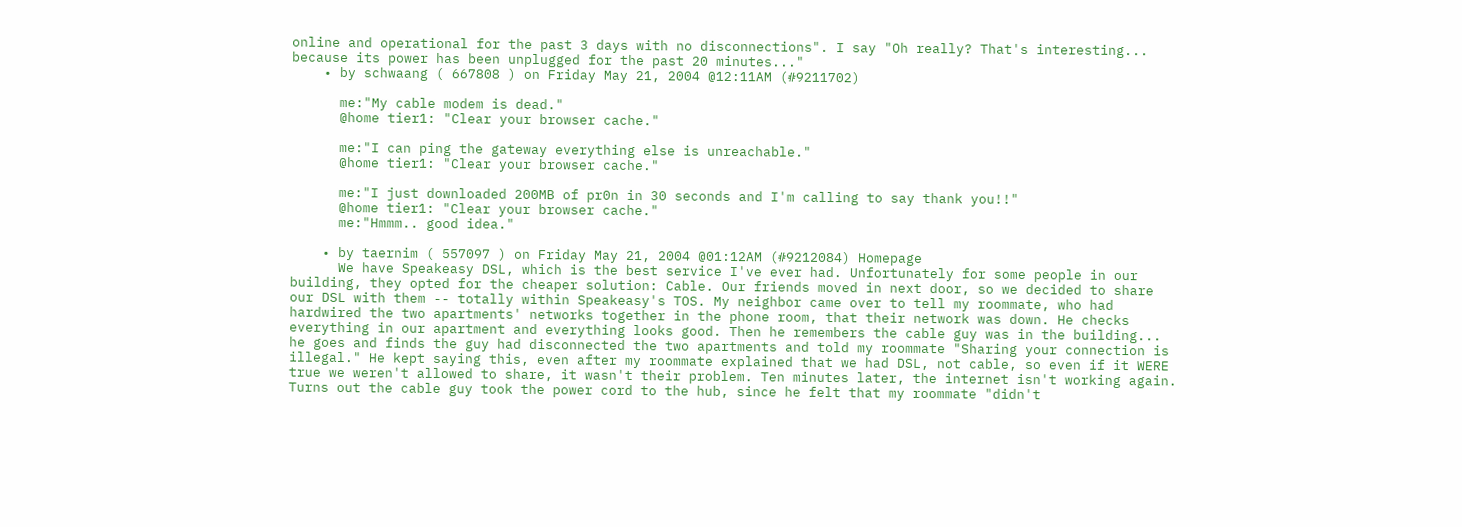online and operational for the past 3 days with no disconnections". I say "Oh really? That's interesting... because its power has been unplugged for the past 20 minutes..."
    • by schwaang ( 667808 ) on Friday May 21, 2004 @12:11AM (#9211702)

      me:"My cable modem is dead."
      @home tier1: "Clear your browser cache."

      me:"I can ping the gateway everything else is unreachable."
      @home tier1: "Clear your browser cache."

      me:"I just downloaded 200MB of pr0n in 30 seconds and I'm calling to say thank you!!"
      @home tier1: "Clear your browser cache."
      me:"Hmmm.. good idea."

    • by taernim ( 557097 ) on Friday May 21, 2004 @01:12AM (#9212084) Homepage
      We have Speakeasy DSL, which is the best service I've ever had. Unfortunately for some people in our building, they opted for the cheaper solution: Cable. Our friends moved in next door, so we decided to share our DSL with them -- totally within Speakeasy's TOS. My neighbor came over to tell my roommate, who had hardwired the two apartments' networks together in the phone room, that their network was down. He checks everything in our apartment and everything looks good. Then he remembers the cable guy was in the building... he goes and finds the guy had disconnected the two apartments and told my roommate "Sharing your connection is illegal." He kept saying this, even after my roommate explained that we had DSL, not cable, so even if it WERE true we weren't allowed to share, it wasn't their problem. Ten minutes later, the internet isn't working again. Turns out the cable guy took the power cord to the hub, since he felt that my roommate "didn't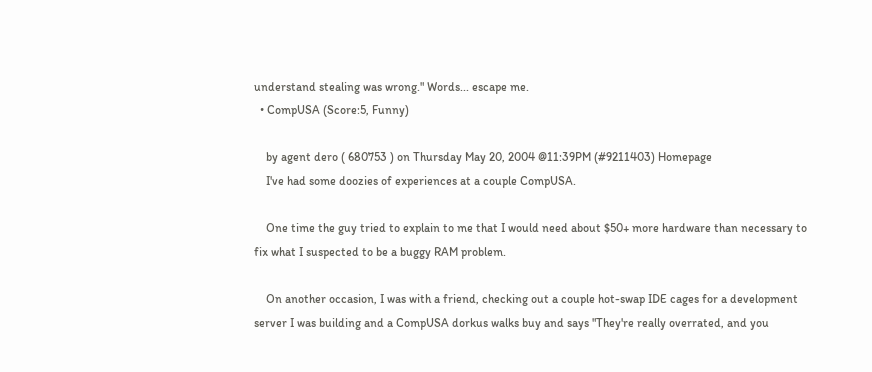understand stealing was wrong." Words... escape me.
  • CompUSA (Score:5, Funny)

    by agent dero ( 680753 ) on Thursday May 20, 2004 @11:39PM (#9211403) Homepage
    I've had some doozies of experiences at a couple CompUSA.

    One time the guy tried to explain to me that I would need about $50+ more hardware than necessary to fix what I suspected to be a buggy RAM problem.

    On another occasion, I was with a friend, checking out a couple hot-swap IDE cages for a development server I was building and a CompUSA dorkus walks buy and says "They're really overrated, and you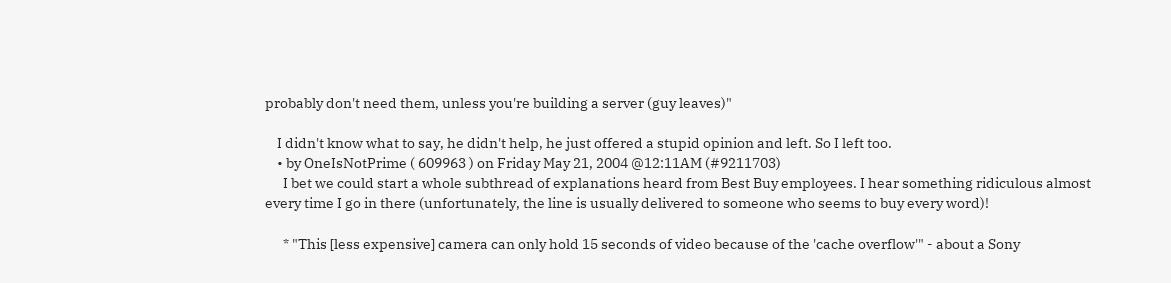probably don't need them, unless you're building a server (guy leaves)"

    I didn't know what to say, he didn't help, he just offered a stupid opinion and left. So I left too.
    • by OneIsNotPrime ( 609963 ) on Friday May 21, 2004 @12:11AM (#9211703)
      I bet we could start a whole subthread of explanations heard from Best Buy employees. I hear something ridiculous almost every time I go in there (unfortunately, the line is usually delivered to someone who seems to buy every word)!

      * "This [less expensive] camera can only hold 15 seconds of video because of the 'cache overflow'" - about a Sony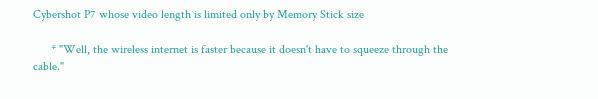Cybershot P7 whose video length is limited only by Memory Stick size

      * "Well, the wireless internet is faster because it doesn't have to squeeze through the cable."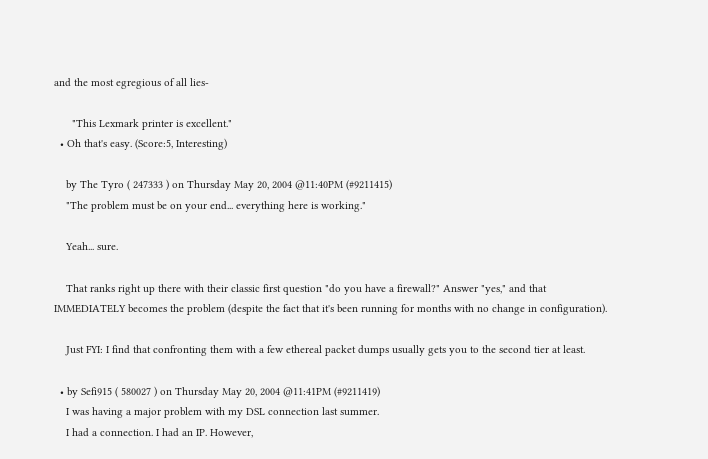and the most egregious of all lies-

      "This Lexmark printer is excellent."
  • Oh that's easy. (Score:5, Interesting)

    by The Tyro ( 247333 ) on Thursday May 20, 2004 @11:40PM (#9211415)
    "The problem must be on your end... everything here is working."

    Yeah... sure.

    That ranks right up there with their classic first question "do you have a firewall?" Answer "yes," and that IMMEDIATELY becomes the problem (despite the fact that it's been running for months with no change in configuration).

    Just FYI: I find that confronting them with a few ethereal packet dumps usually gets you to the second tier at least.

  • by Sefi915 ( 580027 ) on Thursday May 20, 2004 @11:41PM (#9211419)
    I was having a major problem with my DSL connection last summer.
    I had a connection. I had an IP. However,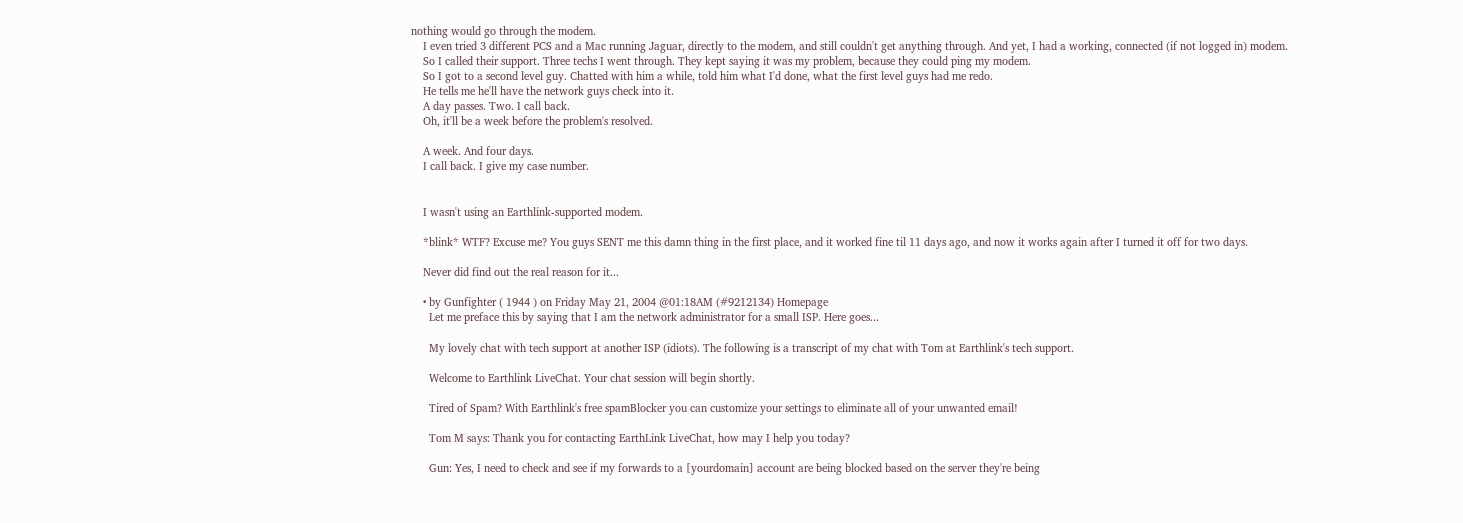nothing would go through the modem.
    I even tried 3 different PCS and a Mac running Jaguar, directly to the modem, and still couldn't get anything through. And yet, I had a working, connected (if not logged in) modem.
    So I called their support. Three techs I went through. They kept saying it was my problem, because they could ping my modem.
    So I got to a second level guy. Chatted with him a while, told him what I'd done, what the first level guys had me redo.
    He tells me he'll have the network guys check into it.
    A day passes. Two. I call back.
    Oh, it'll be a week before the problem's resolved.

    A week. And four days.
    I call back. I give my case number.


    I wasn't using an Earthlink-supported modem.

    *blink* WTF? Excuse me? You guys SENT me this damn thing in the first place, and it worked fine til 11 days ago, and now it works again after I turned it off for two days.

    Never did find out the real reason for it...

    • by Gunfighter ( 1944 ) on Friday May 21, 2004 @01:18AM (#9212134) Homepage
      Let me preface this by saying that I am the network administrator for a small ISP. Here goes...

      My lovely chat with tech support at another ISP (idiots). The following is a transcript of my chat with Tom at Earthlink's tech support.

      Welcome to Earthlink LiveChat. Your chat session will begin shortly.

      Tired of Spam? With Earthlink's free spamBlocker you can customize your settings to eliminate all of your unwanted email!

      Tom M says: Thank you for contacting EarthLink LiveChat, how may I help you today?

      Gun: Yes, I need to check and see if my forwards to a [yourdomain] account are being blocked based on the server they're being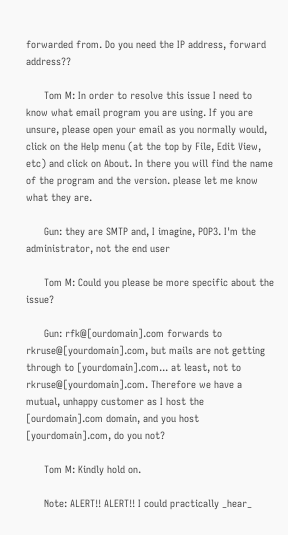forwarded from. Do you need the IP address, forward address??

      Tom M: In order to resolve this issue I need to know what email program you are using. If you are unsure, please open your email as you normally would, click on the Help menu (at the top by File, Edit View, etc) and click on About. In there you will find the name of the program and the version. please let me know what they are.

      Gun: they are SMTP and, I imagine, POP3. I'm the administrator, not the end user

      Tom M: Could you please be more specific about the issue?

      Gun: rfk@[ourdomain].com forwards to rkruse@[yourdomain].com, but mails are not getting through to [yourdomain].com... at least, not to rkruse@[yourdomain].com. Therefore we have a mutual, unhappy customer as I host the [ourdomain].com domain, and you host [yourdomain].com, do you not?

      Tom M: Kindly hold on.

      Note: ALERT!! ALERT!! I could practically _hear_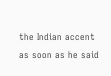the Indian accent as soon as he said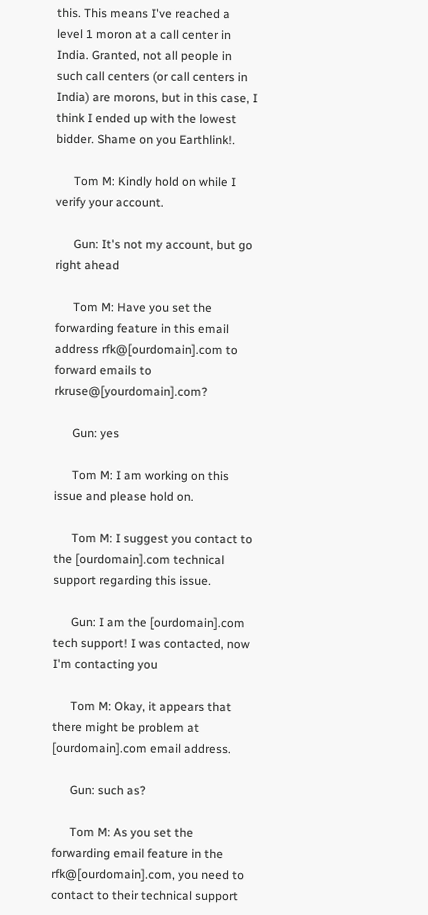this. This means I've reached a level 1 moron at a call center in India. Granted, not all people in such call centers (or call centers in India) are morons, but in this case, I think I ended up with the lowest bidder. Shame on you Earthlink!.

      Tom M: Kindly hold on while I verify your account.

      Gun: It's not my account, but go right ahead

      Tom M: Have you set the forwarding feature in this email address rfk@[ourdomain].com to forward emails to rkruse@[yourdomain].com?

      Gun: yes

      Tom M: I am working on this issue and please hold on.

      Tom M: I suggest you contact to the [ourdomain].com technical support regarding this issue.

      Gun: I am the [ourdomain].com tech support! I was contacted, now I'm contacting you

      Tom M: Okay, it appears that there might be problem at [ourdomain].com email address.

      Gun: such as?

      Tom M: As you set the forwarding email feature in the rfk@[ourdomain].com, you need to contact to their technical support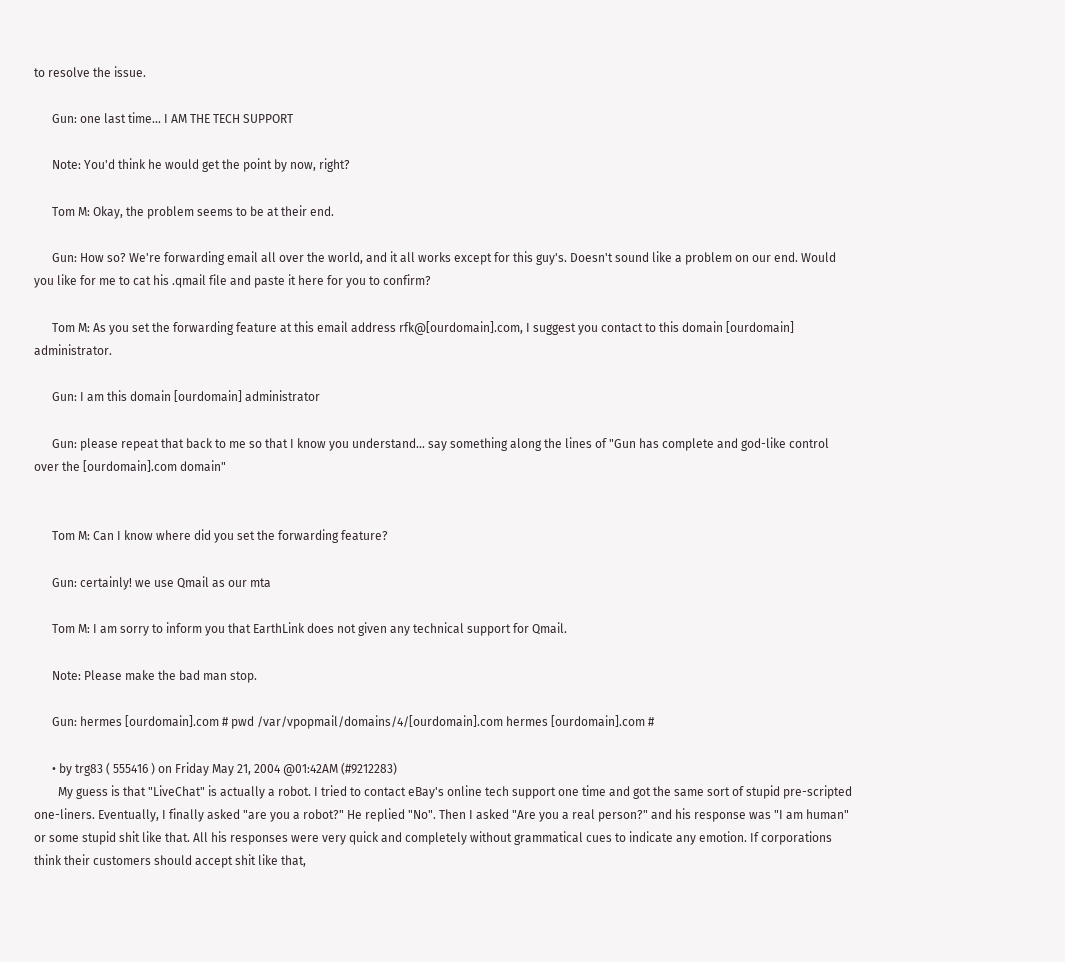to resolve the issue.

      Gun: one last time... I AM THE TECH SUPPORT

      Note: You'd think he would get the point by now, right?

      Tom M: Okay, the problem seems to be at their end.

      Gun: How so? We're forwarding email all over the world, and it all works except for this guy's. Doesn't sound like a problem on our end. Would you like for me to cat his .qmail file and paste it here for you to confirm?

      Tom M: As you set the forwarding feature at this email address rfk@[ourdomain].com, I suggest you contact to this domain [ourdomain] administrator.

      Gun: I am this domain [ourdomain] administrator

      Gun: please repeat that back to me so that I know you understand... say something along the lines of "Gun has complete and god-like control over the [ourdomain].com domain"


      Tom M: Can I know where did you set the forwarding feature?

      Gun: certainly! we use Qmail as our mta

      Tom M: I am sorry to inform you that EarthLink does not given any technical support for Qmail.

      Note: Please make the bad man stop.

      Gun: hermes [ourdomain].com # pwd /var/vpopmail/domains/4/[ourdomain].com hermes [ourdomain].com #

      • by trg83 ( 555416 ) on Friday May 21, 2004 @01:42AM (#9212283)
        My guess is that "LiveChat" is actually a robot. I tried to contact eBay's online tech support one time and got the same sort of stupid pre-scripted one-liners. Eventually, I finally asked "are you a robot?" He replied "No". Then I asked "Are you a real person?" and his response was "I am human" or some stupid shit like that. All his responses were very quick and completely without grammatical cues to indicate any emotion. If corporations think their customers should accept shit like that,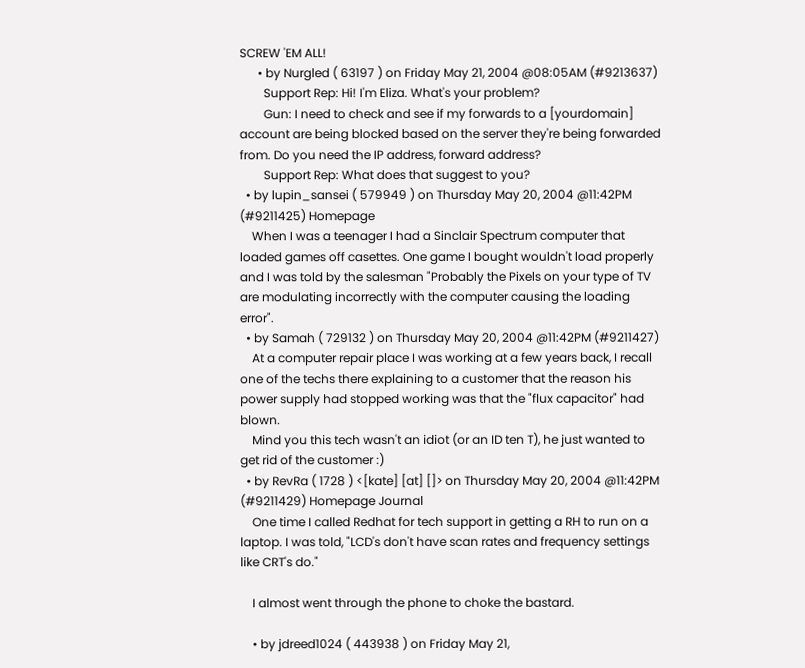SCREW 'EM ALL!
      • by Nurgled ( 63197 ) on Friday May 21, 2004 @08:05AM (#9213637)
        Support Rep: Hi! I'm Eliza. What's your problem?
        Gun: I need to check and see if my forwards to a [yourdomain] account are being blocked based on the server they're being forwarded from. Do you need the IP address, forward address?
        Support Rep: What does that suggest to you?
  • by lupin_sansei ( 579949 ) on Thursday May 20, 2004 @11:42PM (#9211425) Homepage
    When I was a teenager I had a Sinclair Spectrum computer that loaded games off casettes. One game I bought wouldn't load properly and I was told by the salesman "Probably the Pixels on your type of TV are modulating incorrectly with the computer causing the loading error".
  • by Samah ( 729132 ) on Thursday May 20, 2004 @11:42PM (#9211427)
    At a computer repair place I was working at a few years back, I recall one of the techs there explaining to a customer that the reason his power supply had stopped working was that the "flux capacitor" had blown.
    Mind you this tech wasn't an idiot (or an ID ten T), he just wanted to get rid of the customer :)
  • by RevRa ( 1728 ) <[kate] [at] []> on Thursday May 20, 2004 @11:42PM (#9211429) Homepage Journal
    One time I called Redhat for tech support in getting a RH to run on a laptop. I was told, "LCD's don't have scan rates and frequency settings like CRT's do."

    I almost went through the phone to choke the bastard.

    • by jdreed1024 ( 443938 ) on Friday May 21,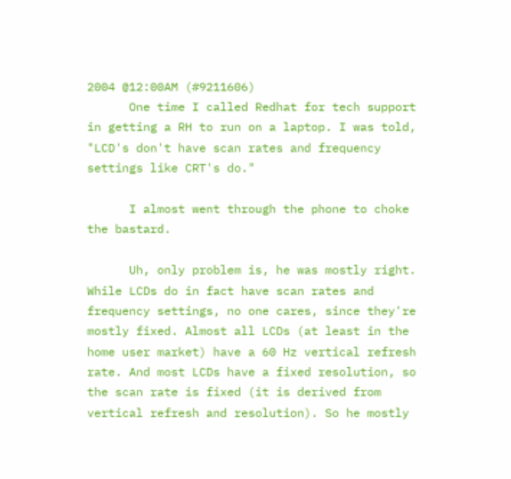2004 @12:00AM (#9211606)
      One time I called Redhat for tech support in getting a RH to run on a laptop. I was told, "LCD's don't have scan rates and frequency settings like CRT's do."

      I almost went through the phone to choke the bastard.

      Uh, only problem is, he was mostly right. While LCDs do in fact have scan rates and frequency settings, no one cares, since they're mostly fixed. Almost all LCDs (at least in the home user market) have a 60 Hz vertical refresh rate. And most LCDs have a fixed resolution, so the scan rate is fixed (it is derived from vertical refresh and resolution). So he mostly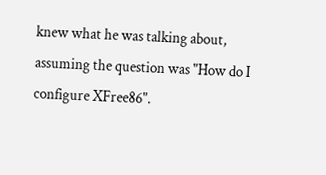knew what he was talking about, assuming the question was "How do I configure XFree86".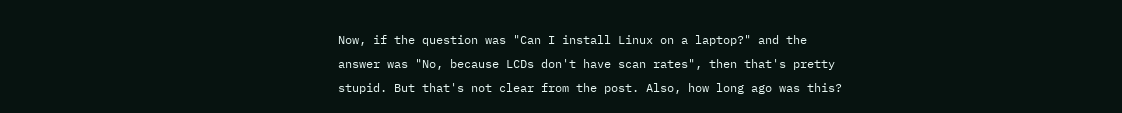Now, if the question was "Can I install Linux on a laptop?" and the answer was "No, because LCDs don't have scan rates", then that's pretty stupid. But that's not clear from the post. Also, how long ago was this?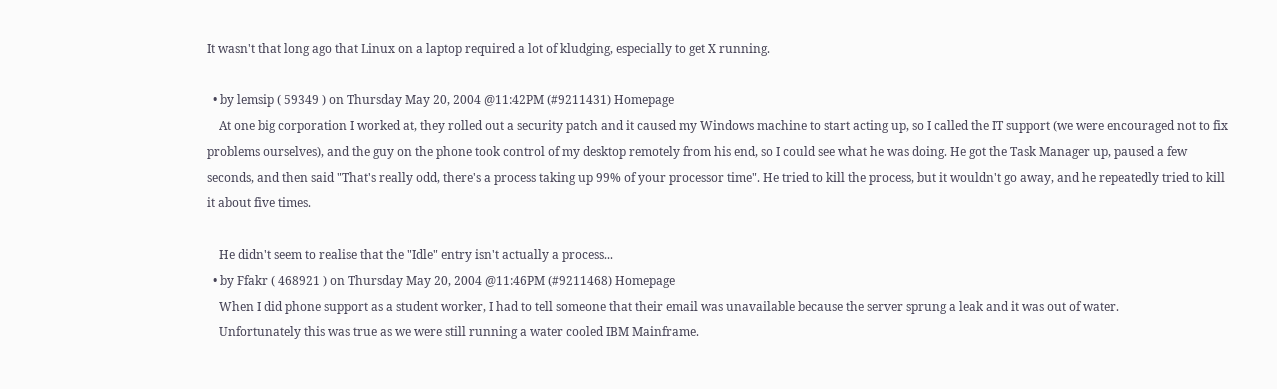It wasn't that long ago that Linux on a laptop required a lot of kludging, especially to get X running.

  • by lemsip ( 59349 ) on Thursday May 20, 2004 @11:42PM (#9211431) Homepage
    At one big corporation I worked at, they rolled out a security patch and it caused my Windows machine to start acting up, so I called the IT support (we were encouraged not to fix problems ourselves), and the guy on the phone took control of my desktop remotely from his end, so I could see what he was doing. He got the Task Manager up, paused a few seconds, and then said "That's really odd, there's a process taking up 99% of your processor time". He tried to kill the process, but it wouldn't go away, and he repeatedly tried to kill it about five times.

    He didn't seem to realise that the "Idle" entry isn't actually a process...
  • by Ffakr ( 468921 ) on Thursday May 20, 2004 @11:46PM (#9211468) Homepage
    When I did phone support as a student worker, I had to tell someone that their email was unavailable because the server sprung a leak and it was out of water.
    Unfortunately this was true as we were still running a water cooled IBM Mainframe.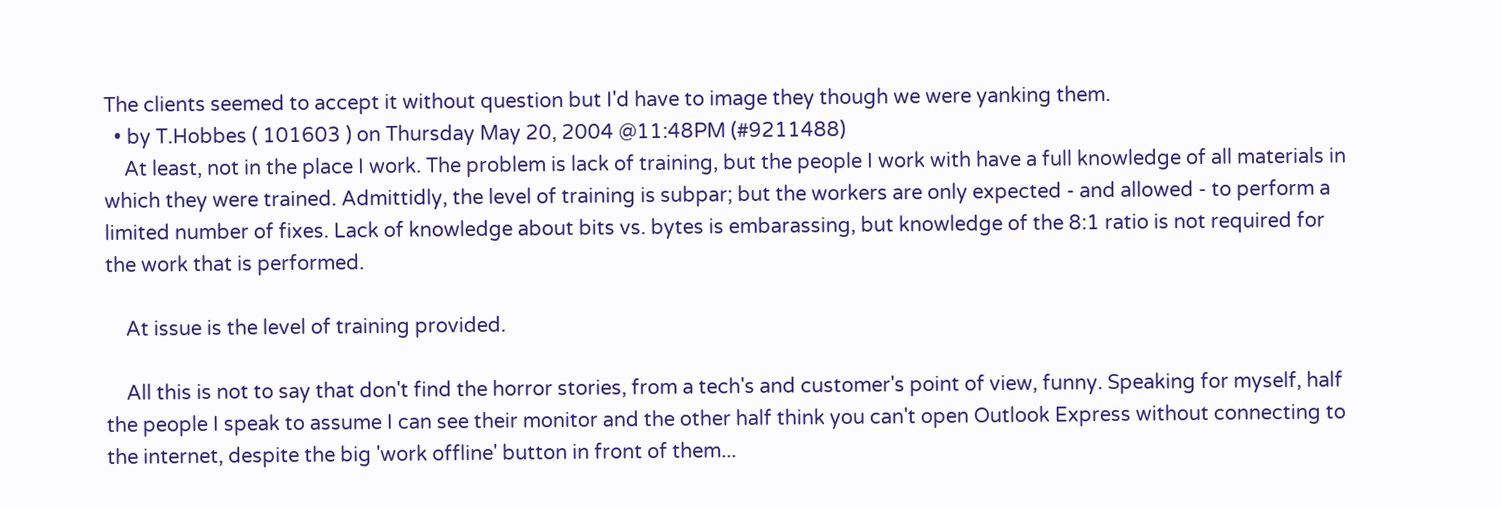The clients seemed to accept it without question but I'd have to image they though we were yanking them.
  • by T.Hobbes ( 101603 ) on Thursday May 20, 2004 @11:48PM (#9211488)
    At least, not in the place I work. The problem is lack of training, but the people I work with have a full knowledge of all materials in which they were trained. Admittidly, the level of training is subpar; but the workers are only expected - and allowed - to perform a limited number of fixes. Lack of knowledge about bits vs. bytes is embarassing, but knowledge of the 8:1 ratio is not required for the work that is performed.

    At issue is the level of training provided.

    All this is not to say that don't find the horror stories, from a tech's and customer's point of view, funny. Speaking for myself, half the people I speak to assume I can see their monitor and the other half think you can't open Outlook Express without connecting to the internet, despite the big 'work offline' button in front of them...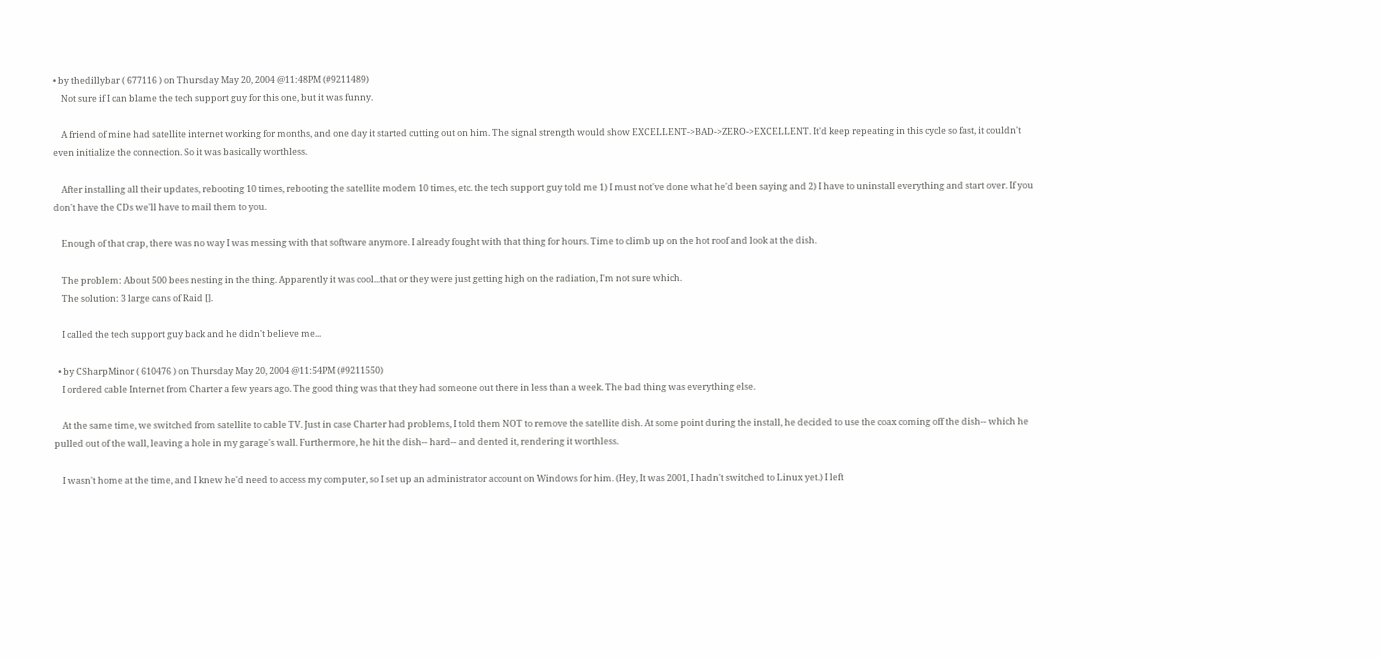• by thedillybar ( 677116 ) on Thursday May 20, 2004 @11:48PM (#9211489)
    Not sure if I can blame the tech support guy for this one, but it was funny.

    A friend of mine had satellite internet working for months, and one day it started cutting out on him. The signal strength would show EXCELLENT->BAD->ZERO->EXCELLENT. It'd keep repeating in this cycle so fast, it couldn't even initialize the connection. So it was basically worthless.

    After installing all their updates, rebooting 10 times, rebooting the satellite modem 10 times, etc. the tech support guy told me 1) I must not've done what he'd been saying and 2) I have to uninstall everything and start over. If you don't have the CDs we'll have to mail them to you.

    Enough of that crap, there was no way I was messing with that software anymore. I already fought with that thing for hours. Time to climb up on the hot roof and look at the dish.

    The problem: About 500 bees nesting in the thing. Apparently it was cool...that or they were just getting high on the radiation, I'm not sure which.
    The solution: 3 large cans of Raid [].

    I called the tech support guy back and he didn't believe me...

  • by CSharpMinor ( 610476 ) on Thursday May 20, 2004 @11:54PM (#9211550)
    I ordered cable Internet from Charter a few years ago. The good thing was that they had someone out there in less than a week. The bad thing was everything else.

    At the same time, we switched from satellite to cable TV. Just in case Charter had problems, I told them NOT to remove the satellite dish. At some point during the install, he decided to use the coax coming off the dish-- which he pulled out of the wall, leaving a hole in my garage's wall. Furthermore, he hit the dish-- hard-- and dented it, rendering it worthless.

    I wasn't home at the time, and I knew he'd need to access my computer, so I set up an administrator account on Windows for him. (Hey, It was 2001, I hadn't switched to Linux yet.) I left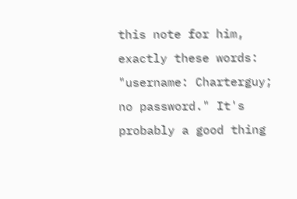this note for him, exactly these words: "username: Charterguy; no password." It's probably a good thing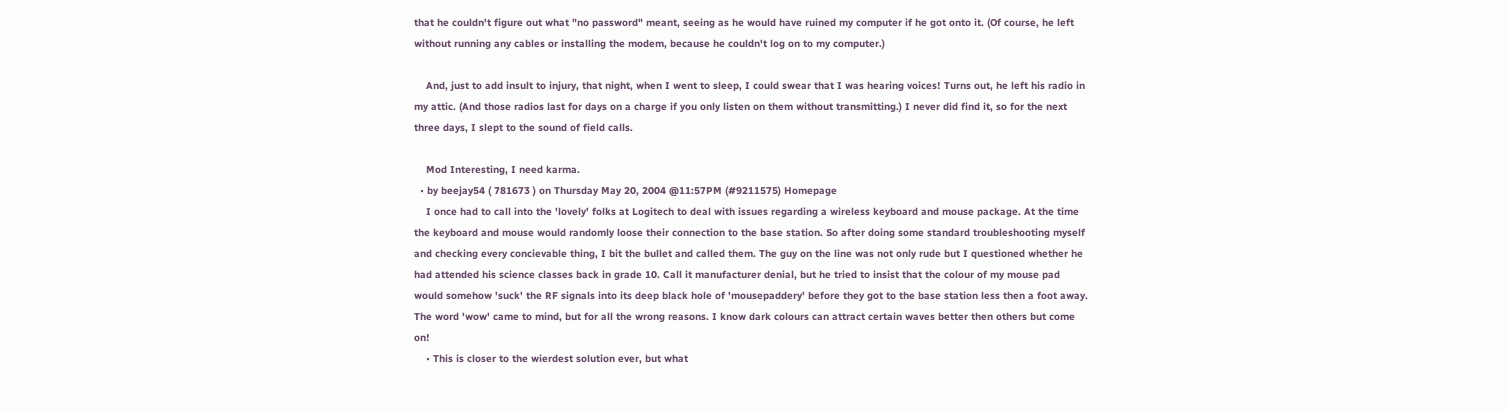that he couldn't figure out what "no password" meant, seeing as he would have ruined my computer if he got onto it. (Of course, he left without running any cables or installing the modem, because he couldn't log on to my computer.)

    And, just to add insult to injury, that night, when I went to sleep, I could swear that I was hearing voices! Turns out, he left his radio in my attic. (And those radios last for days on a charge if you only listen on them without transmitting.) I never did find it, so for the next three days, I slept to the sound of field calls.

    Mod Interesting, I need karma.
  • by beejay54 ( 781673 ) on Thursday May 20, 2004 @11:57PM (#9211575) Homepage
    I once had to call into the 'lovely' folks at Logitech to deal with issues regarding a wireless keyboard and mouse package. At the time the keyboard and mouse would randomly loose their connection to the base station. So after doing some standard troubleshooting myself and checking every concievable thing, I bit the bullet and called them. The guy on the line was not only rude but I questioned whether he had attended his science classes back in grade 10. Call it manufacturer denial, but he tried to insist that the colour of my mouse pad would somehow 'suck' the RF signals into its deep black hole of 'mousepaddery' before they got to the base station less then a foot away. The word 'wow' came to mind, but for all the wrong reasons. I know dark colours can attract certain waves better then others but come on!
    • This is closer to the wierdest solution ever, but what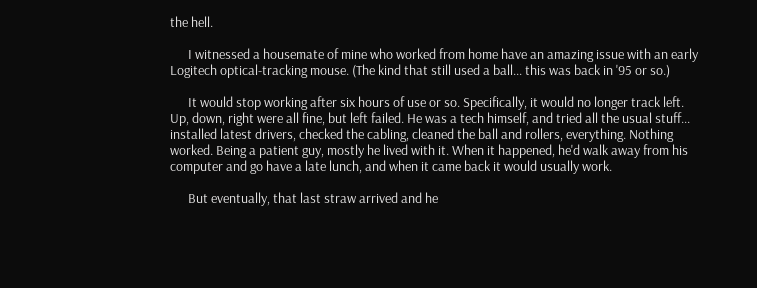the hell.

      I witnessed a housemate of mine who worked from home have an amazing issue with an early Logitech optical-tracking mouse. (The kind that still used a ball... this was back in '95 or so.)

      It would stop working after six hours of use or so. Specifically, it would no longer track left. Up, down, right were all fine, but left failed. He was a tech himself, and tried all the usual stuff... installed latest drivers, checked the cabling, cleaned the ball and rollers, everything. Nothing worked. Being a patient guy, mostly he lived with it. When it happened, he'd walk away from his computer and go have a late lunch, and when it came back it would usually work.

      But eventually, that last straw arrived and he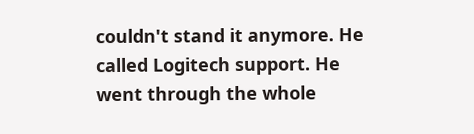couldn't stand it anymore. He called Logitech support. He went through the whole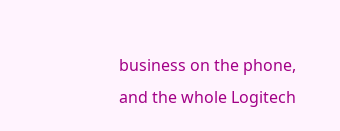business on the phone, and the whole Logitech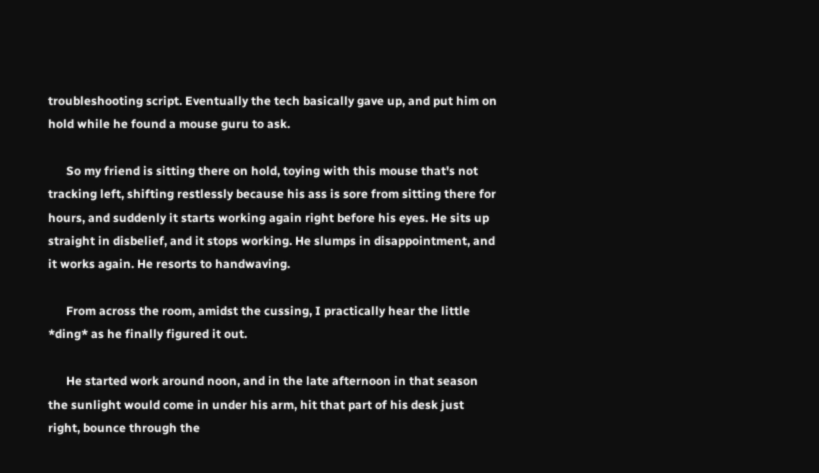troubleshooting script. Eventually the tech basically gave up, and put him on hold while he found a mouse guru to ask.

      So my friend is sitting there on hold, toying with this mouse that's not tracking left, shifting restlessly because his ass is sore from sitting there for hours, and suddenly it starts working again right before his eyes. He sits up straight in disbelief, and it stops working. He slumps in disappointment, and it works again. He resorts to handwaving.

      From across the room, amidst the cussing, I practically hear the little *ding* as he finally figured it out.

      He started work around noon, and in the late afternoon in that season the sunlight would come in under his arm, hit that part of his desk just right, bounce through the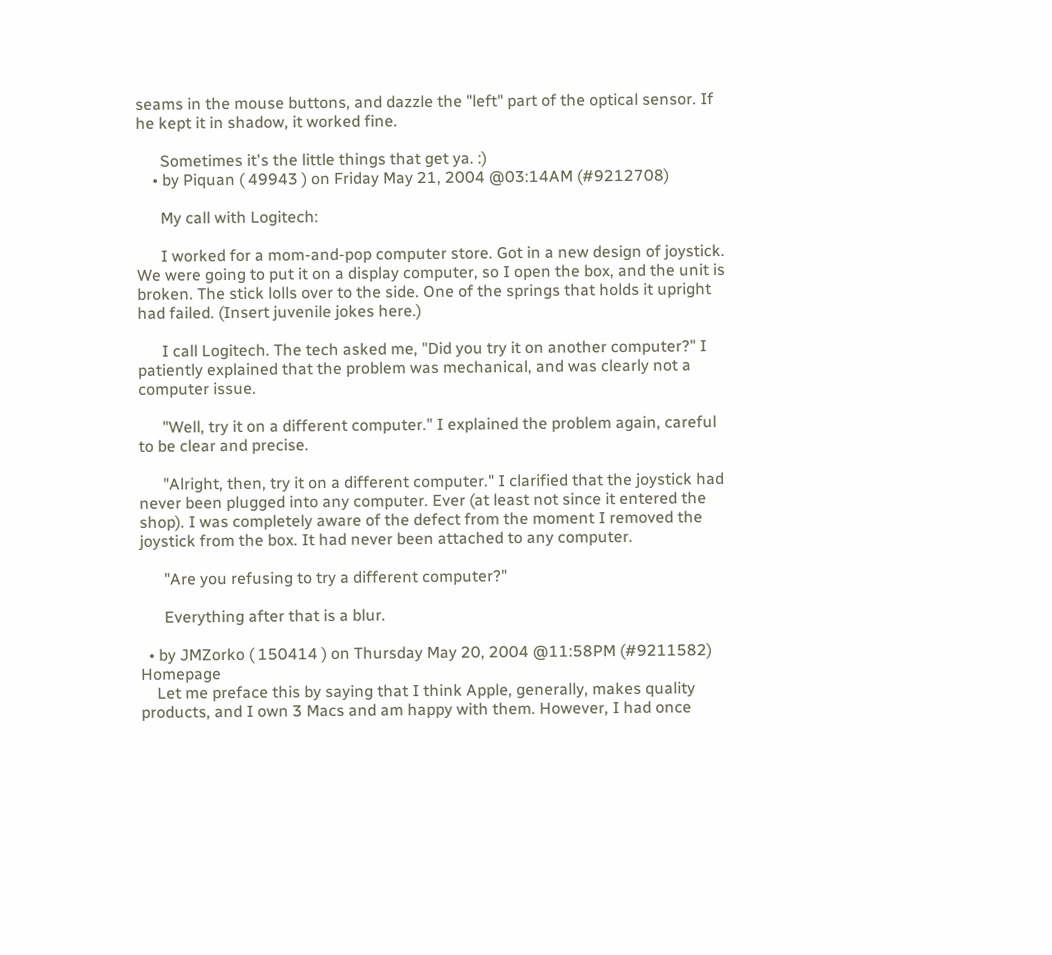seams in the mouse buttons, and dazzle the "left" part of the optical sensor. If he kept it in shadow, it worked fine.

      Sometimes it's the little things that get ya. :)
    • by Piquan ( 49943 ) on Friday May 21, 2004 @03:14AM (#9212708)

      My call with Logitech:

      I worked for a mom-and-pop computer store. Got in a new design of joystick. We were going to put it on a display computer, so I open the box, and the unit is broken. The stick lolls over to the side. One of the springs that holds it upright had failed. (Insert juvenile jokes here.)

      I call Logitech. The tech asked me, "Did you try it on another computer?" I patiently explained that the problem was mechanical, and was clearly not a computer issue.

      "Well, try it on a different computer." I explained the problem again, careful to be clear and precise.

      "Alright, then, try it on a different computer." I clarified that the joystick had never been plugged into any computer. Ever (at least not since it entered the shop). I was completely aware of the defect from the moment I removed the joystick from the box. It had never been attached to any computer.

      "Are you refusing to try a different computer?"

      Everything after that is a blur.

  • by JMZorko ( 150414 ) on Thursday May 20, 2004 @11:58PM (#9211582) Homepage
    Let me preface this by saying that I think Apple, generally, makes quality products, and I own 3 Macs and am happy with them. However, I had once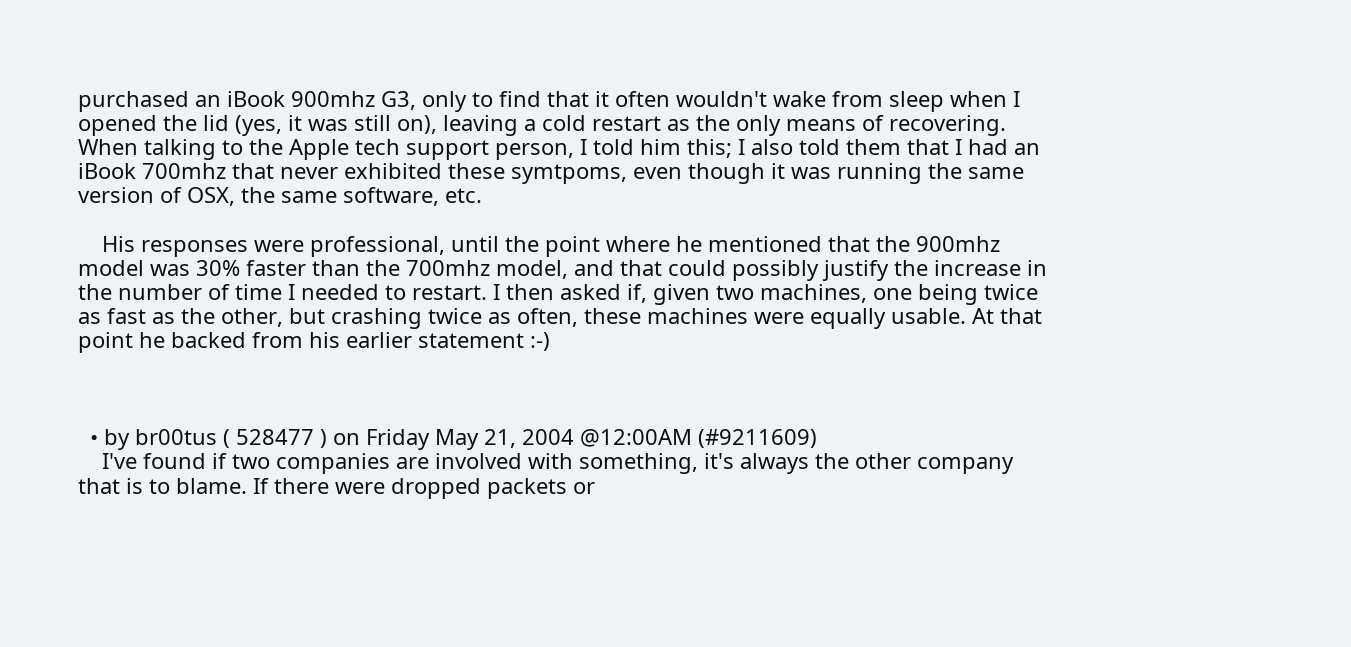purchased an iBook 900mhz G3, only to find that it often wouldn't wake from sleep when I opened the lid (yes, it was still on), leaving a cold restart as the only means of recovering. When talking to the Apple tech support person, I told him this; I also told them that I had an iBook 700mhz that never exhibited these symtpoms, even though it was running the same version of OSX, the same software, etc.

    His responses were professional, until the point where he mentioned that the 900mhz model was 30% faster than the 700mhz model, and that could possibly justify the increase in the number of time I needed to restart. I then asked if, given two machines, one being twice as fast as the other, but crashing twice as often, these machines were equally usable. At that point he backed from his earlier statement :-)



  • by br00tus ( 528477 ) on Friday May 21, 2004 @12:00AM (#9211609)
    I've found if two companies are involved with something, it's always the other company that is to blame. If there were dropped packets or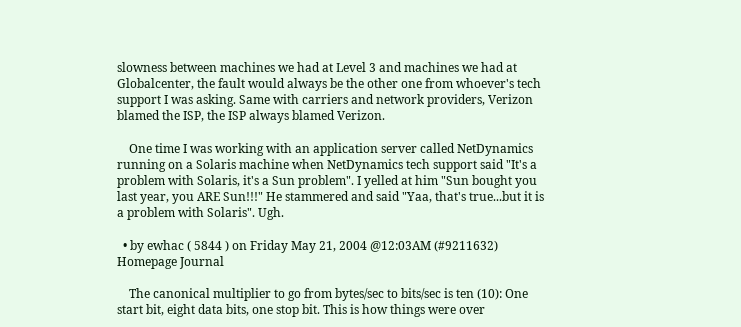slowness between machines we had at Level 3 and machines we had at Globalcenter, the fault would always be the other one from whoever's tech support I was asking. Same with carriers and network providers, Verizon blamed the ISP, the ISP always blamed Verizon.

    One time I was working with an application server called NetDynamics running on a Solaris machine when NetDynamics tech support said "It's a problem with Solaris, it's a Sun problem". I yelled at him "Sun bought you last year, you ARE Sun!!!" He stammered and said "Yaa, that's true...but it is a problem with Solaris". Ugh.

  • by ewhac ( 5844 ) on Friday May 21, 2004 @12:03AM (#9211632) Homepage Journal

    The canonical multiplier to go from bytes/sec to bits/sec is ten (10): One start bit, eight data bits, one stop bit. This is how things were over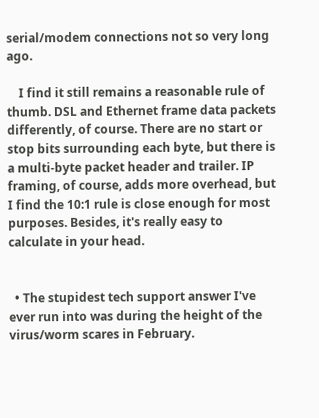serial/modem connections not so very long ago.

    I find it still remains a reasonable rule of thumb. DSL and Ethernet frame data packets differently, of course. There are no start or stop bits surrounding each byte, but there is a multi-byte packet header and trailer. IP framing, of course, adds more overhead, but I find the 10:1 rule is close enough for most purposes. Besides, it's really easy to calculate in your head.


  • The stupidest tech support answer I've ever run into was during the height of the virus/worm scares in February.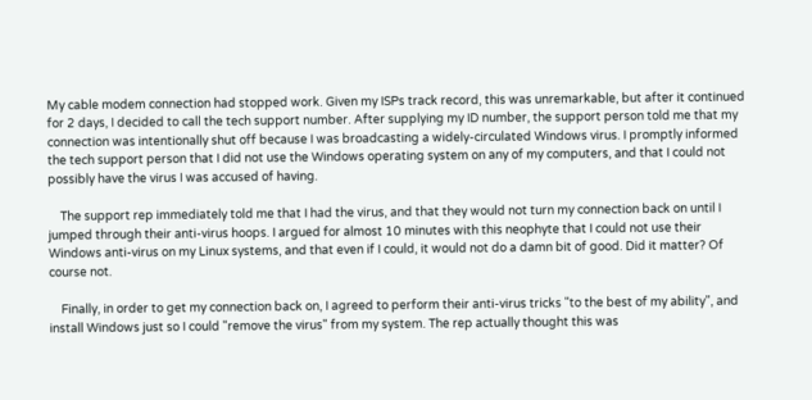My cable modem connection had stopped work. Given my ISPs track record, this was unremarkable, but after it continued for 2 days, I decided to call the tech support number. After supplying my ID number, the support person told me that my connection was intentionally shut off because I was broadcasting a widely-circulated Windows virus. I promptly informed the tech support person that I did not use the Windows operating system on any of my computers, and that I could not possibly have the virus I was accused of having.

    The support rep immediately told me that I had the virus, and that they would not turn my connection back on until I jumped through their anti-virus hoops. I argued for almost 10 minutes with this neophyte that I could not use their Windows anti-virus on my Linux systems, and that even if I could, it would not do a damn bit of good. Did it matter? Of course not.

    Finally, in order to get my connection back on, I agreed to perform their anti-virus tricks "to the best of my ability", and install Windows just so I could "remove the virus" from my system. The rep actually thought this was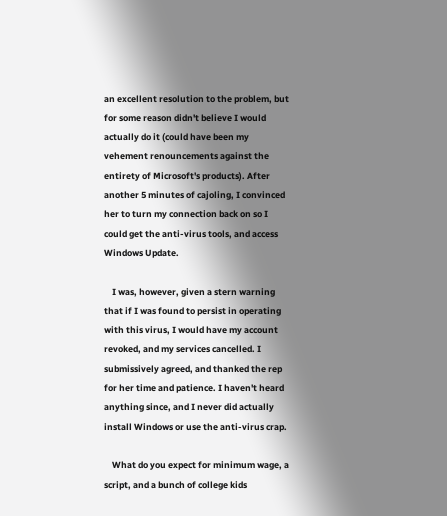an excellent resolution to the problem, but for some reason didn't believe I would actually do it (could have been my vehement renouncements against the entirety of Microsoft's products). After another 5 minutes of cajoling, I convinced her to turn my connection back on so I could get the anti-virus tools, and access Windows Update.

    I was, however, given a stern warning that if I was found to persist in operating with this virus, I would have my account revoked, and my services cancelled. I submissively agreed, and thanked the rep for her time and patience. I haven't heard anything since, and I never did actually install Windows or use the anti-virus crap.

    What do you expect for minimum wage, a script, and a bunch of college kids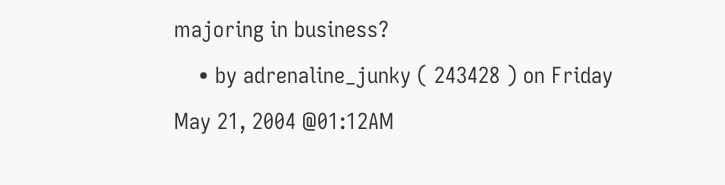majoring in business?
    • by adrenaline_junky ( 243428 ) on Friday May 21, 2004 @01:12AM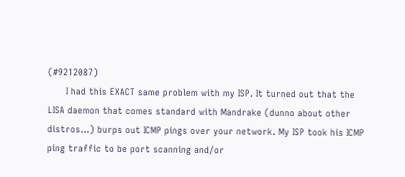(#9212087)
      I had this EXACT same problem with my ISP. It turned out that the LISA daemon that comes standard with Mandrake (dunno about other distros...) burps out ICMP pings over your network. My ISP took his ICMP ping traffic to be port scanning and/or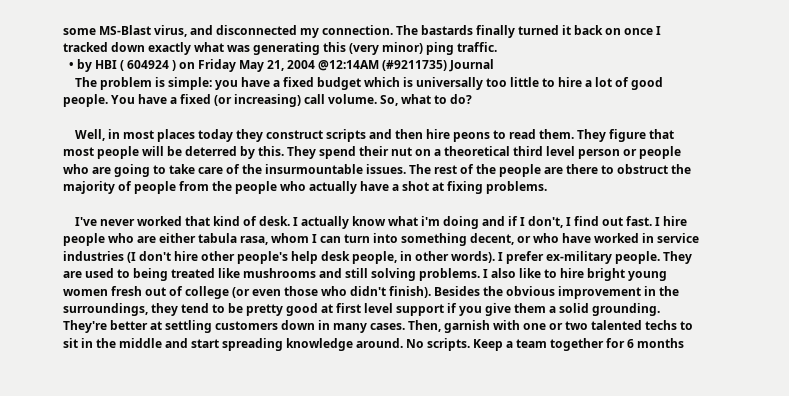some MS-Blast virus, and disconnected my connection. The bastards finally turned it back on once I tracked down exactly what was generating this (very minor) ping traffic.
  • by HBI ( 604924 ) on Friday May 21, 2004 @12:14AM (#9211735) Journal
    The problem is simple: you have a fixed budget which is universally too little to hire a lot of good people. You have a fixed (or increasing) call volume. So, what to do?

    Well, in most places today they construct scripts and then hire peons to read them. They figure that most people will be deterred by this. They spend their nut on a theoretical third level person or people who are going to take care of the insurmountable issues. The rest of the people are there to obstruct the majority of people from the people who actually have a shot at fixing problems.

    I've never worked that kind of desk. I actually know what i'm doing and if I don't, I find out fast. I hire people who are either tabula rasa, whom I can turn into something decent, or who have worked in service industries (I don't hire other people's help desk people, in other words). I prefer ex-military people. They are used to being treated like mushrooms and still solving problems. I also like to hire bright young women fresh out of college (or even those who didn't finish). Besides the obvious improvement in the surroundings, they tend to be pretty good at first level support if you give them a solid grounding. They're better at settling customers down in many cases. Then, garnish with one or two talented techs to sit in the middle and start spreading knowledge around. No scripts. Keep a team together for 6 months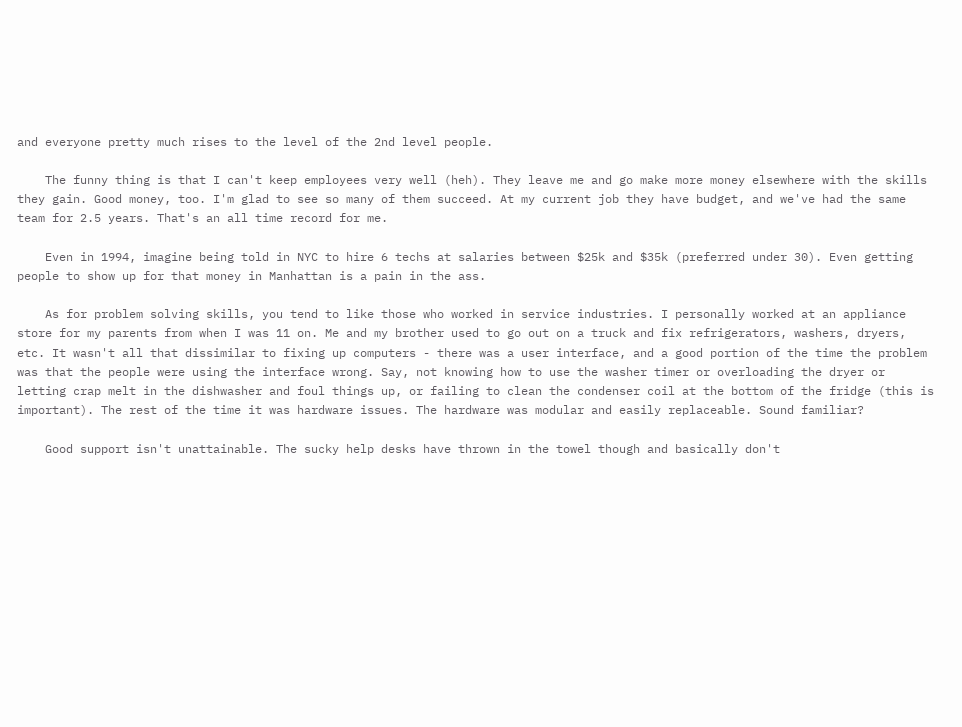and everyone pretty much rises to the level of the 2nd level people.

    The funny thing is that I can't keep employees very well (heh). They leave me and go make more money elsewhere with the skills they gain. Good money, too. I'm glad to see so many of them succeed. At my current job they have budget, and we've had the same team for 2.5 years. That's an all time record for me.

    Even in 1994, imagine being told in NYC to hire 6 techs at salaries between $25k and $35k (preferred under 30). Even getting people to show up for that money in Manhattan is a pain in the ass.

    As for problem solving skills, you tend to like those who worked in service industries. I personally worked at an appliance store for my parents from when I was 11 on. Me and my brother used to go out on a truck and fix refrigerators, washers, dryers, etc. It wasn't all that dissimilar to fixing up computers - there was a user interface, and a good portion of the time the problem was that the people were using the interface wrong. Say, not knowing how to use the washer timer or overloading the dryer or letting crap melt in the dishwasher and foul things up, or failing to clean the condenser coil at the bottom of the fridge (this is important). The rest of the time it was hardware issues. The hardware was modular and easily replaceable. Sound familiar?

    Good support isn't unattainable. The sucky help desks have thrown in the towel though and basically don't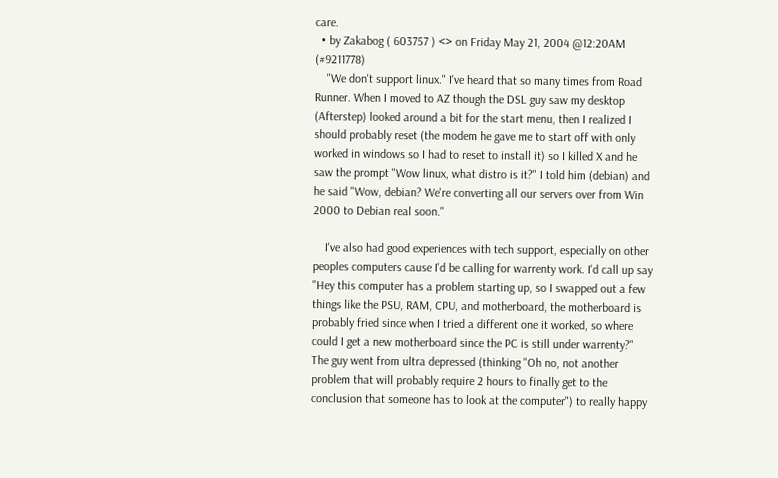care.
  • by Zakabog ( 603757 ) <> on Friday May 21, 2004 @12:20AM (#9211778)
    "We don't support linux." I've heard that so many times from Road Runner. When I moved to AZ though the DSL guy saw my desktop (Afterstep) looked around a bit for the start menu, then I realized I should probably reset (the modem he gave me to start off with only worked in windows so I had to reset to install it) so I killed X and he saw the prompt "Wow linux, what distro is it?" I told him (debian) and he said "Wow, debian? We're converting all our servers over from Win 2000 to Debian real soon."

    I've also had good experiences with tech support, especially on other peoples computers cause I'd be calling for warrenty work. I'd call up say "Hey this computer has a problem starting up, so I swapped out a few things like the PSU, RAM, CPU, and motherboard, the motherboard is probably fried since when I tried a different one it worked, so where could I get a new motherboard since the PC is still under warrenty?" The guy went from ultra depressed (thinking "Oh no, not another problem that will probably require 2 hours to finally get to the conclusion that someone has to look at the computer") to really happy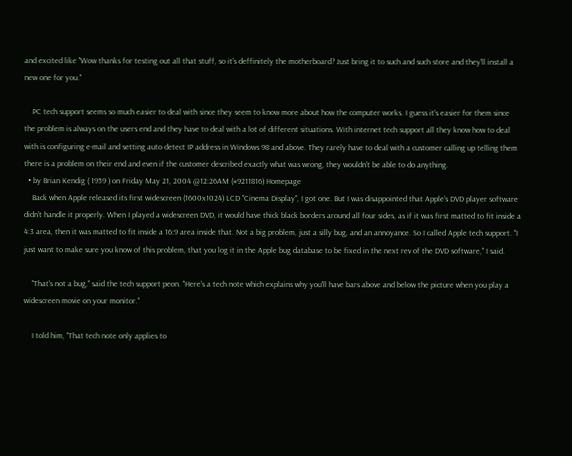and excited like "Wow thanks for testing out all that stuff, so it's deffinitely the motherboard? Just bring it to such and such store and they'll install a new one for you."

    PC tech support seems so much easier to deal with since they seem to know more about how the computer works. I guess it's easier for them since the problem is always on the users end and they have to deal with a lot of different situations. With internet tech support all they know how to deal with is configuring e-mail and setting auto detect IP address in Windows 98 and above. They rarely have to deal with a customer calling up telling them there is a problem on their end and even if the customer described exactly what was wrong, they wouldn't be able to do anything.
  • by Brian Kendig ( 1959 ) on Friday May 21, 2004 @12:26AM (#9211816) Homepage
    Back when Apple released its first widescreen (1600x1024) LCD "Cinema Display", I got one. But I was disappointed that Apple's DVD player software didn't handle it properly. When I played a widescreen DVD, it would have thick black borders around all four sides, as if it was first matted to fit inside a 4:3 area, then it was matted to fit inside a 16:9 area inside that. Not a big problem, just a silly bug, and an annoyance. So I called Apple tech support. "I just want to make sure you know of this problem, that you log it in the Apple bug database to be fixed in the next rev of the DVD software," I said.

    "That's not a bug," said the tech support peon. "Here's a tech note which explains why you'll have bars above and below the picture when you play a widescreen movie on your monitor."

    I told him, "That tech note only applies to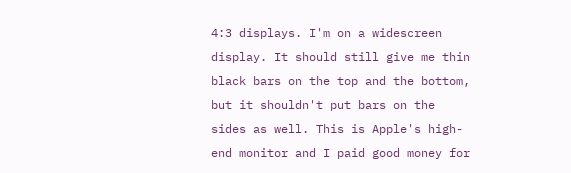4:3 displays. I'm on a widescreen display. It should still give me thin black bars on the top and the bottom, but it shouldn't put bars on the sides as well. This is Apple's high-end monitor and I paid good money for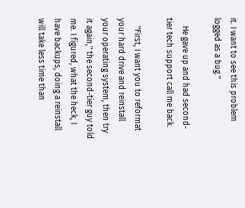it. I want to see this problem logged as a bug."

    He gave up and had second-tier tech support call me back.

    "First, I want you to reformat your hard drive and reinstall your operating system, then try it again," the second-tier guy told me. I figured, what the heck, I have backups, doing a reinstall will take less time than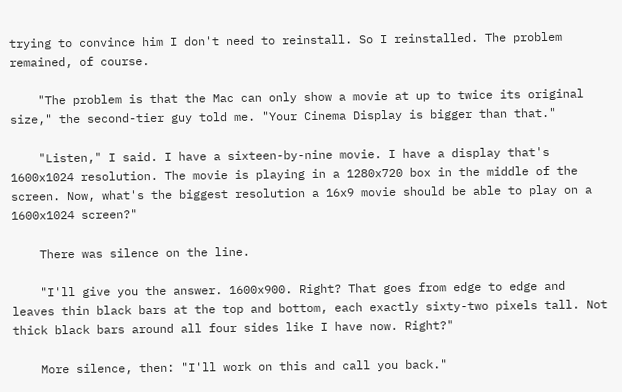trying to convince him I don't need to reinstall. So I reinstalled. The problem remained, of course.

    "The problem is that the Mac can only show a movie at up to twice its original size," the second-tier guy told me. "Your Cinema Display is bigger than that."

    "Listen," I said. I have a sixteen-by-nine movie. I have a display that's 1600x1024 resolution. The movie is playing in a 1280x720 box in the middle of the screen. Now, what's the biggest resolution a 16x9 movie should be able to play on a 1600x1024 screen?"

    There was silence on the line.

    "I'll give you the answer. 1600x900. Right? That goes from edge to edge and leaves thin black bars at the top and bottom, each exactly sixty-two pixels tall. Not thick black bars around all four sides like I have now. Right?"

    More silence, then: "I'll work on this and call you back."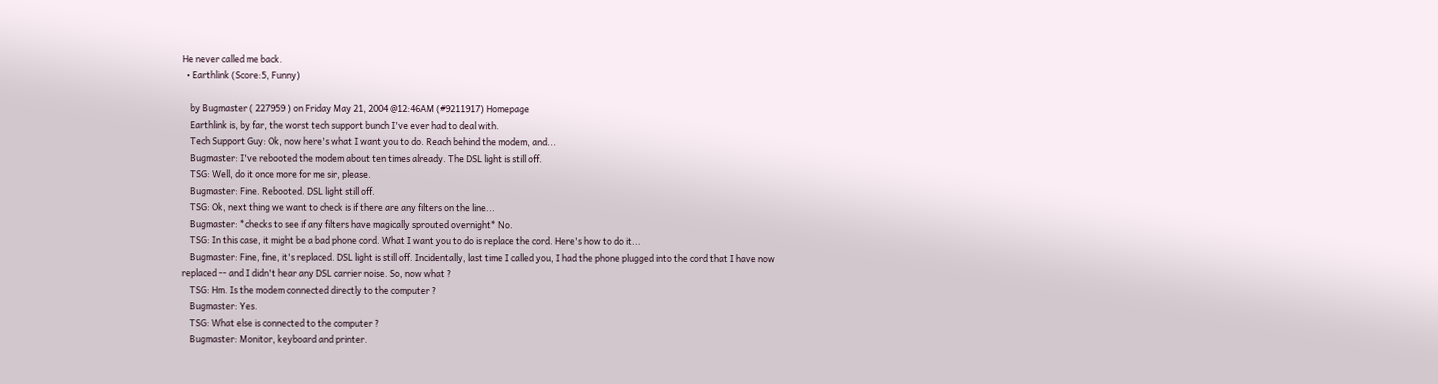He never called me back.
  • Earthlink (Score:5, Funny)

    by Bugmaster ( 227959 ) on Friday May 21, 2004 @12:46AM (#9211917) Homepage
    Earthlink is, by far, the worst tech support bunch I've ever had to deal with.
    Tech Support Guy: Ok, now here's what I want you to do. Reach behind the modem, and...
    Bugmaster: I've rebooted the modem about ten times already. The DSL light is still off.
    TSG: Well, do it once more for me sir, please.
    Bugmaster: Fine. Rebooted. DSL light still off.
    TSG: Ok, next thing we want to check is if there are any filters on the line...
    Bugmaster: *checks to see if any filters have magically sprouted overnight* No.
    TSG: In this case, it might be a bad phone cord. What I want you to do is replace the cord. Here's how to do it...
    Bugmaster: Fine, fine, it's replaced. DSL light is still off. Incidentally, last time I called you, I had the phone plugged into the cord that I have now replaced -- and I didn't hear any DSL carrier noise. So, now what ?
    TSG: Hm. Is the modem connected directly to the computer ?
    Bugmaster: Yes.
    TSG: What else is connected to the computer ?
    Bugmaster: Monitor, keyboard and printer.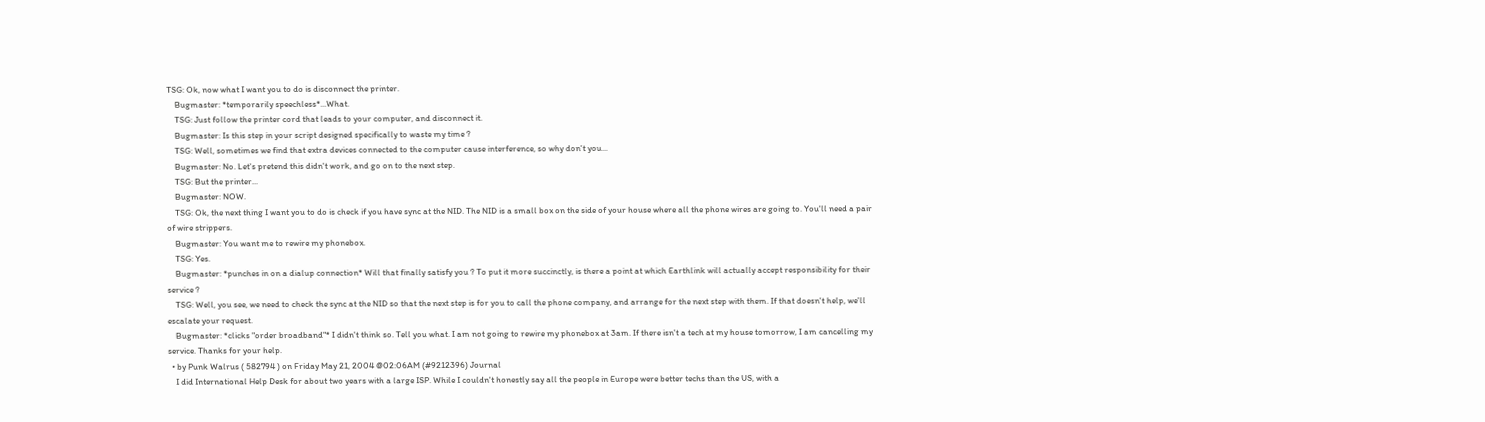TSG: Ok, now what I want you to do is disconnect the printer.
    Bugmaster: *temporarily speechless*...What.
    TSG: Just follow the printer cord that leads to your computer, and disconnect it.
    Bugmaster: Is this step in your script designed specifically to waste my time ?
    TSG: Well, sometimes we find that extra devices connected to the computer cause interference, so why don't you...
    Bugmaster: No. Let's pretend this didn't work, and go on to the next step.
    TSG: But the printer...
    Bugmaster: NOW.
    TSG: Ok, the next thing I want you to do is check if you have sync at the NID. The NID is a small box on the side of your house where all the phone wires are going to. You'll need a pair of wire strippers.
    Bugmaster: You want me to rewire my phonebox.
    TSG: Yes.
    Bugmaster: *punches in on a dialup connection* Will that finally satisfy you ? To put it more succinctly, is there a point at which Earthlink will actually accept responsibility for their service ?
    TSG: Well, you see, we need to check the sync at the NID so that the next step is for you to call the phone company, and arrange for the next step with them. If that doesn't help, we'll escalate your request.
    Bugmaster: *clicks "order broadband"* I didn't think so. Tell you what. I am not going to rewire my phonebox at 3am. If there isn't a tech at my house tomorrow, I am cancelling my service. Thanks for your help.
  • by Punk Walrus ( 582794 ) on Friday May 21, 2004 @02:06AM (#9212396) Journal
    I did International Help Desk for about two years with a large ISP. While I couldn't honestly say all the people in Europe were better techs than the US, with a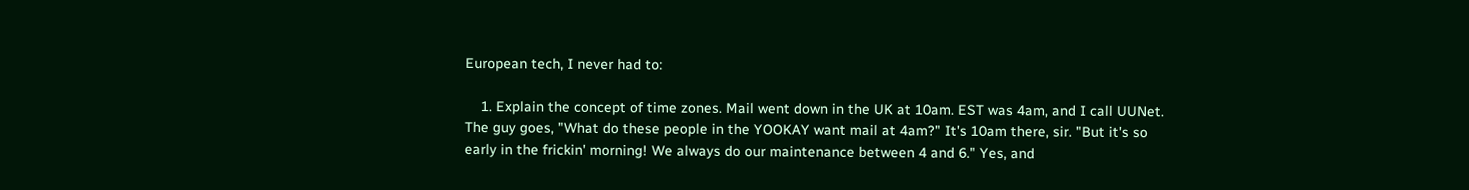European tech, I never had to:

    1. Explain the concept of time zones. Mail went down in the UK at 10am. EST was 4am, and I call UUNet. The guy goes, "What do these people in the YOOKAY want mail at 4am?" It's 10am there, sir. "But it's so early in the frickin' morning! We always do our maintenance between 4 and 6." Yes, and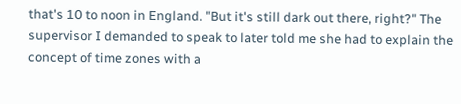that's 10 to noon in England. "But it's still dark out there, right?" The supervisor I demanded to speak to later told me she had to explain the concept of time zones with a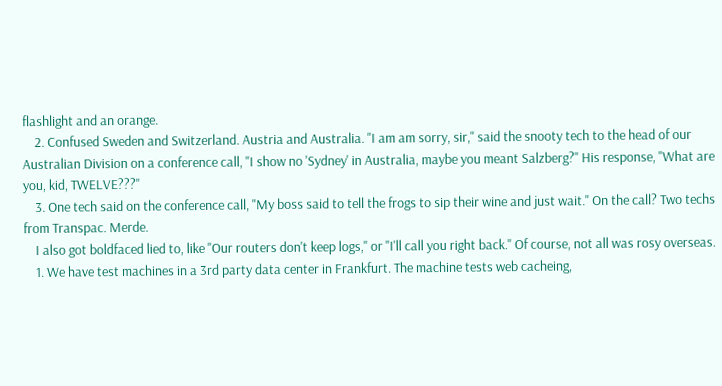flashlight and an orange.
    2. Confused Sweden and Switzerland. Austria and Australia. "I am am sorry, sir," said the snooty tech to the head of our Australian Division on a conference call, "I show no 'Sydney' in Australia, maybe you meant Salzberg?" His response, "What are you, kid, TWELVE???"
    3. One tech said on the conference call, "My boss said to tell the frogs to sip their wine and just wait." On the call? Two techs from Transpac. Merde.
    I also got boldfaced lied to, like "Our routers don't keep logs," or "I'll call you right back." Of course, not all was rosy overseas.
    1. We have test machines in a 3rd party data center in Frankfurt. The machine tests web cacheing,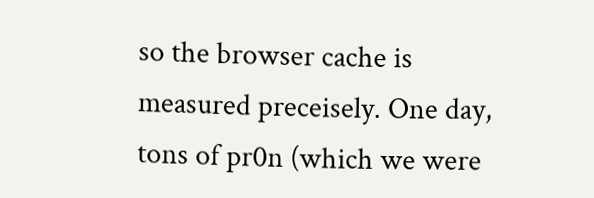so the browser cache is measured preceisely. One day, tons of pr0n (which we were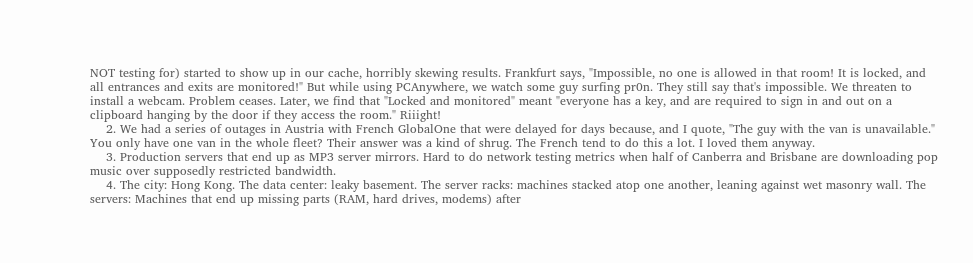NOT testing for) started to show up in our cache, horribly skewing results. Frankfurt says, "Impossible, no one is allowed in that room! It is locked, and all entrances and exits are monitored!" But while using PCAnywhere, we watch some guy surfing pr0n. They still say that's impossible. We threaten to install a webcam. Problem ceases. Later, we find that "Locked and monitored" meant "everyone has a key, and are required to sign in and out on a clipboard hanging by the door if they access the room." Riiight!
    2. We had a series of outages in Austria with French GlobalOne that were delayed for days because, and I quote, "The guy with the van is unavailable." You only have one van in the whole fleet? Their answer was a kind of shrug. The French tend to do this a lot. I loved them anyway.
    3. Production servers that end up as MP3 server mirrors. Hard to do network testing metrics when half of Canberra and Brisbane are downloading pop music over supposedly restricted bandwidth.
    4. The city: Hong Kong. The data center: leaky basement. The server racks: machines stacked atop one another, leaning against wet masonry wall. The servers: Machines that end up missing parts (RAM, hard drives, modems) after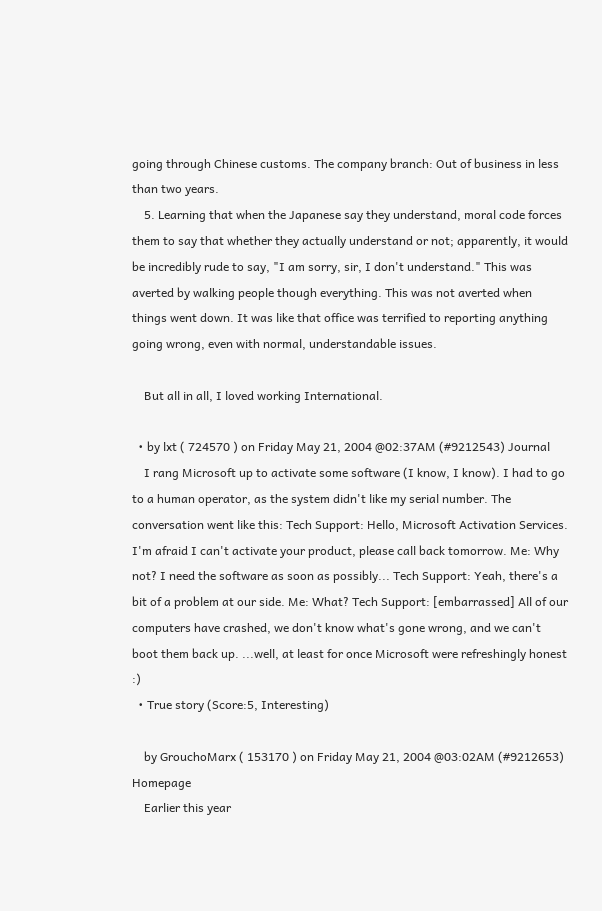going through Chinese customs. The company branch: Out of business in less than two years.
    5. Learning that when the Japanese say they understand, moral code forces them to say that whether they actually understand or not; apparently, it would be incredibly rude to say, "I am sorry, sir, I don't understand." This was averted by walking people though everything. This was not averted when things went down. It was like that office was terrified to reporting anything going wrong, even with normal, understandable issues.

    But all in all, I loved working International.

  • by lxt ( 724570 ) on Friday May 21, 2004 @02:37AM (#9212543) Journal
    I rang Microsoft up to activate some software (I know, I know). I had to go to a human operator, as the system didn't like my serial number. The conversation went like this: Tech Support: Hello, Microsoft Activation Services. I'm afraid I can't activate your product, please call back tomorrow. Me: Why not? I need the software as soon as possibly... Tech Support: Yeah, there's a bit of a problem at our side. Me: What? Tech Support: [embarrassed] All of our computers have crashed, we don't know what's gone wrong, and we can't boot them back up. ...well, at least for once Microsoft were refreshingly honest :)
  • True story (Score:5, Interesting)

    by GrouchoMarx ( 153170 ) on Friday May 21, 2004 @03:02AM (#9212653) Homepage
    Earlier this year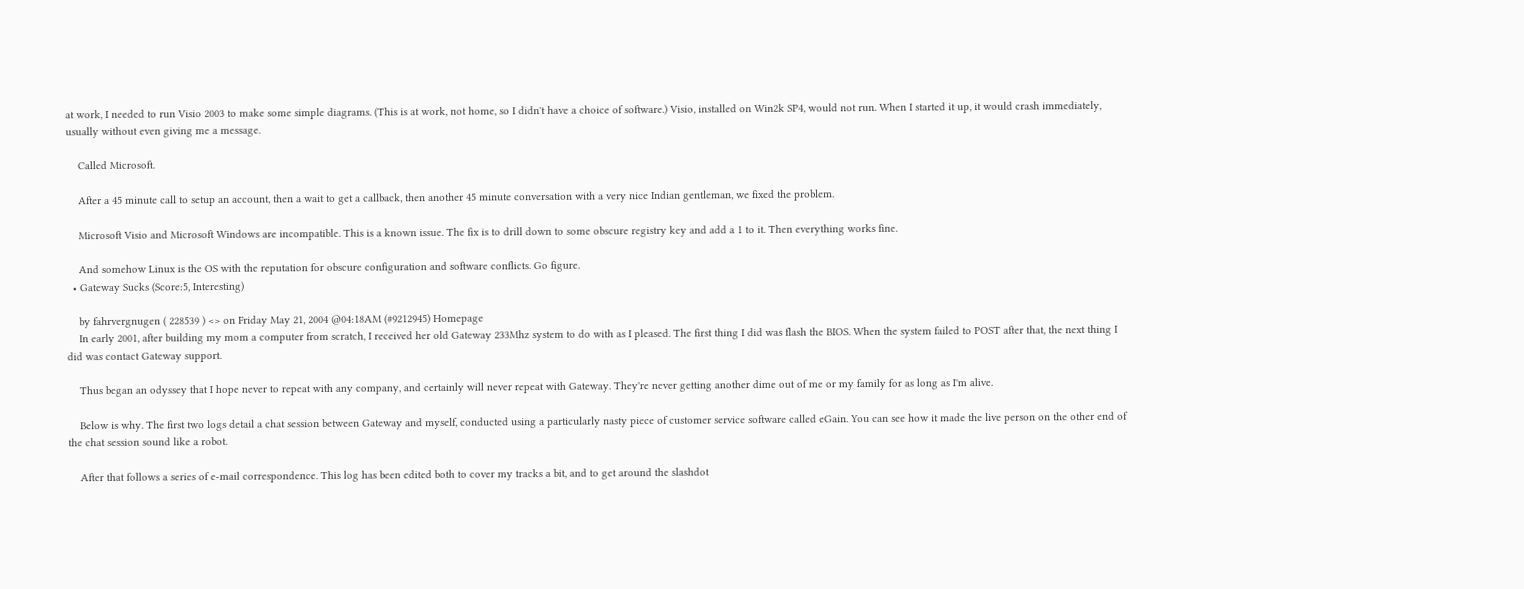at work, I needed to run Visio 2003 to make some simple diagrams. (This is at work, not home, so I didn't have a choice of software.) Visio, installed on Win2k SP4, would not run. When I started it up, it would crash immediately, usually without even giving me a message.

    Called Microsoft.

    After a 45 minute call to setup an account, then a wait to get a callback, then another 45 minute conversation with a very nice Indian gentleman, we fixed the problem.

    Microsoft Visio and Microsoft Windows are incompatible. This is a known issue. The fix is to drill down to some obscure registry key and add a 1 to it. Then everything works fine.

    And somehow Linux is the OS with the reputation for obscure configuration and software conflicts. Go figure.
  • Gateway Sucks (Score:5, Interesting)

    by fahrvergnugen ( 228539 ) <> on Friday May 21, 2004 @04:18AM (#9212945) Homepage
    In early 2001, after building my mom a computer from scratch, I received her old Gateway 233Mhz system to do with as I pleased. The first thing I did was flash the BIOS. When the system failed to POST after that, the next thing I did was contact Gateway support.

    Thus began an odyssey that I hope never to repeat with any company, and certainly will never repeat with Gateway. They're never getting another dime out of me or my family for as long as I'm alive.

    Below is why. The first two logs detail a chat session between Gateway and myself, conducted using a particularly nasty piece of customer service software called eGain. You can see how it made the live person on the other end of the chat session sound like a robot.

    After that follows a series of e-mail correspondence. This log has been edited both to cover my tracks a bit, and to get around the slashdot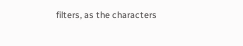filters, as the characters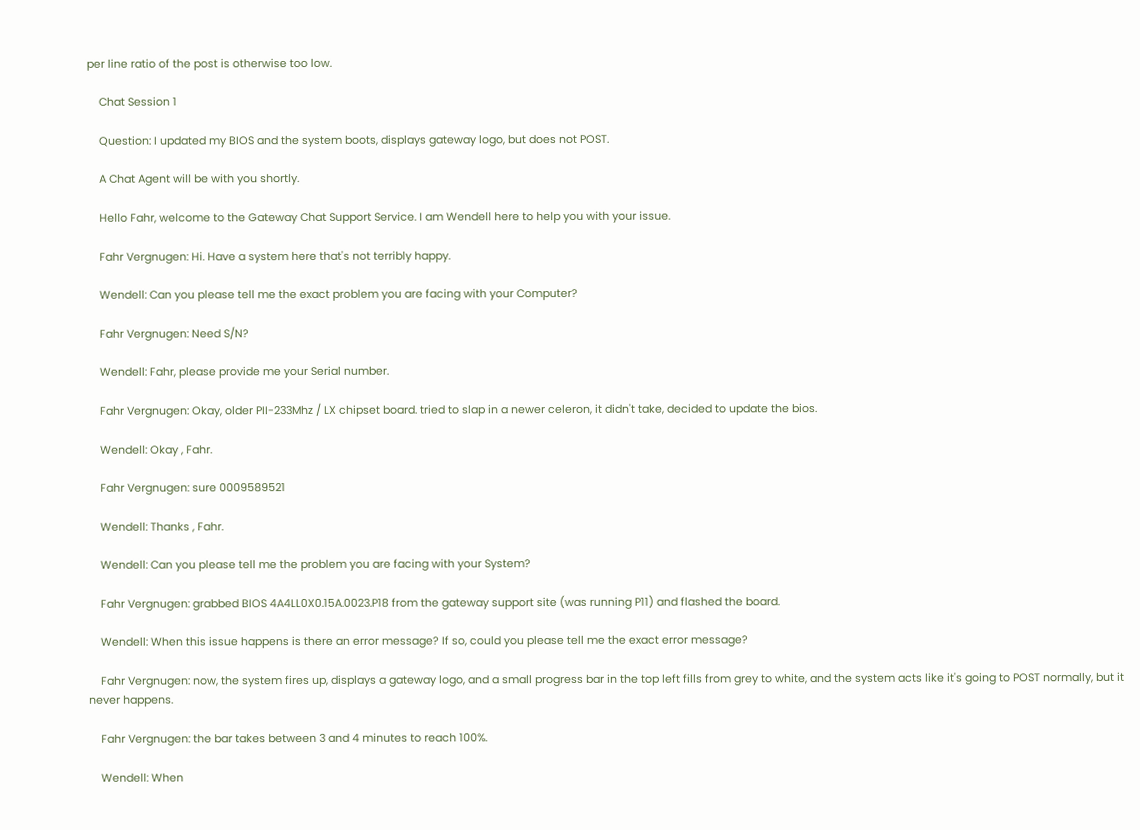per line ratio of the post is otherwise too low.

    Chat Session 1

    Question: I updated my BIOS and the system boots, displays gateway logo, but does not POST.

    A Chat Agent will be with you shortly.

    Hello Fahr, welcome to the Gateway Chat Support Service. I am Wendell here to help you with your issue.

    Fahr Vergnugen: Hi. Have a system here that's not terribly happy.

    Wendell: Can you please tell me the exact problem you are facing with your Computer?

    Fahr Vergnugen: Need S/N?

    Wendell: Fahr, please provide me your Serial number.

    Fahr Vergnugen: Okay, older PII-233Mhz / LX chipset board. tried to slap in a newer celeron, it didn't take, decided to update the bios.

    Wendell: Okay , Fahr.

    Fahr Vergnugen: sure 0009589521

    Wendell: Thanks , Fahr.

    Wendell: Can you please tell me the problem you are facing with your System?

    Fahr Vergnugen: grabbed BIOS 4A4LL0X0.15A.0023.P18 from the gateway support site (was running P11) and flashed the board.

    Wendell: When this issue happens is there an error message? If so, could you please tell me the exact error message?

    Fahr Vergnugen: now, the system fires up, displays a gateway logo, and a small progress bar in the top left fills from grey to white, and the system acts like it's going to POST normally, but it never happens.

    Fahr Vergnugen: the bar takes between 3 and 4 minutes to reach 100%.

    Wendell: When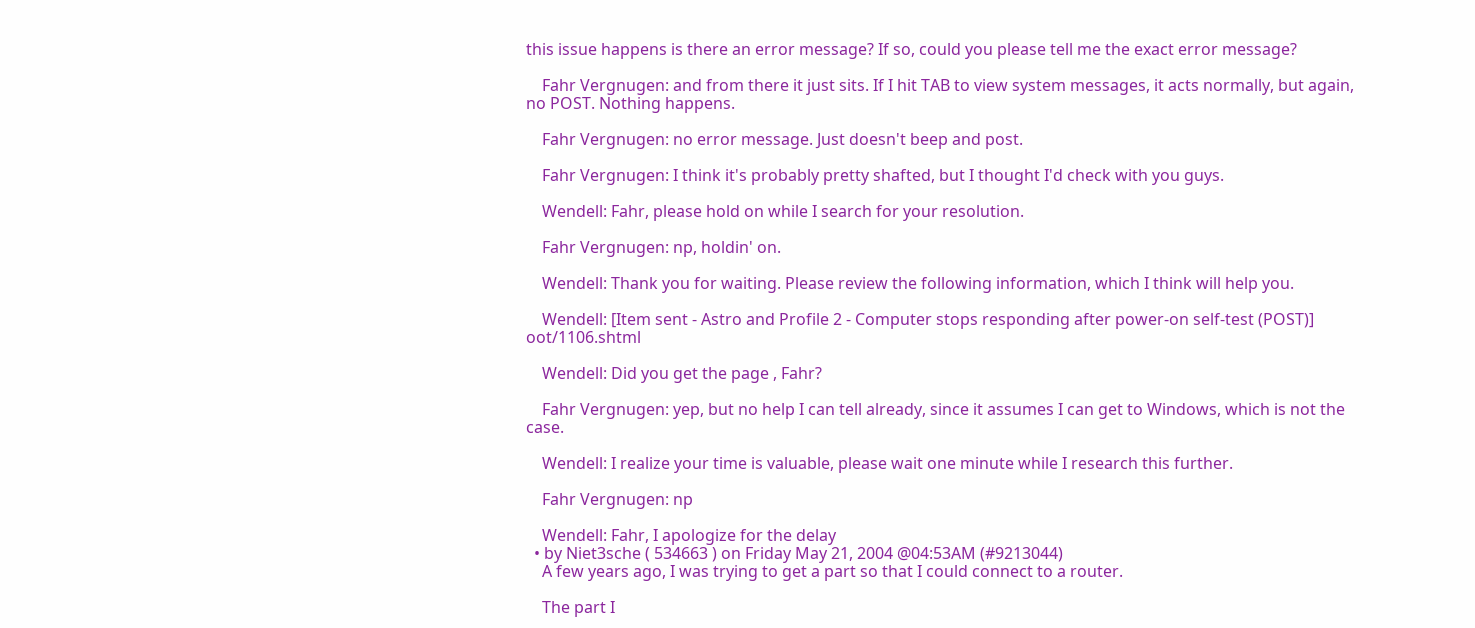this issue happens is there an error message? If so, could you please tell me the exact error message?

    Fahr Vergnugen: and from there it just sits. If I hit TAB to view system messages, it acts normally, but again, no POST. Nothing happens.

    Fahr Vergnugen: no error message. Just doesn't beep and post.

    Fahr Vergnugen: I think it's probably pretty shafted, but I thought I'd check with you guys.

    Wendell: Fahr, please hold on while I search for your resolution.

    Fahr Vergnugen: np, holdin' on.

    Wendell: Thank you for waiting. Please review the following information, which I think will help you.

    Wendell: [Item sent - Astro and Profile 2 - Computer stops responding after power-on self-test (POST)] oot/1106.shtml

    Wendell: Did you get the page , Fahr?

    Fahr Vergnugen: yep, but no help I can tell already, since it assumes I can get to Windows, which is not the case.

    Wendell: I realize your time is valuable, please wait one minute while I research this further.

    Fahr Vergnugen: np

    Wendell: Fahr, I apologize for the delay
  • by Niet3sche ( 534663 ) on Friday May 21, 2004 @04:53AM (#9213044)
    A few years ago, I was trying to get a part so that I could connect to a router.

    The part I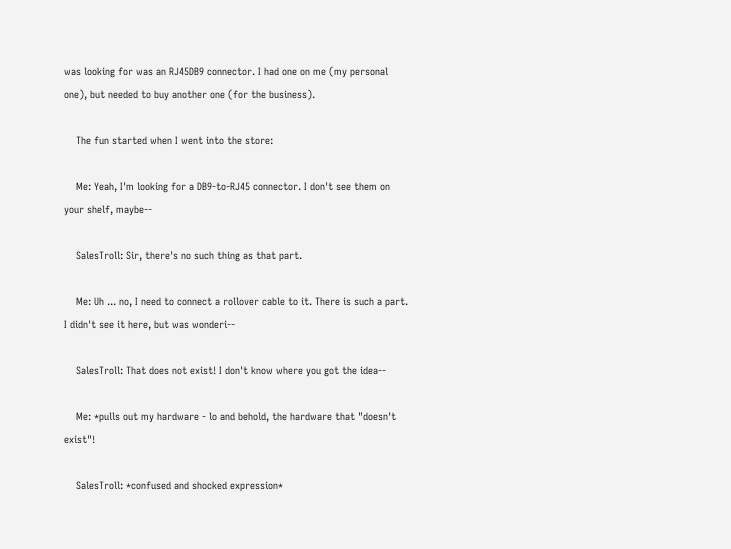was looking for was an RJ45DB9 connector. I had one on me (my personal one), but needed to buy another one (for the business).

    The fun started when I went into the store:

    Me: Yeah, I'm looking for a DB9-to-RJ45 connector. I don't see them on your shelf, maybe--

    SalesTroll: Sir, there's no such thing as that part.

    Me: Uh ... no, I need to connect a rollover cable to it. There is such a part. I didn't see it here, but was wonderi--

    SalesTroll: That does not exist! I don't know where you got the idea--

    Me: *pulls out my hardware - lo and behold, the hardware that "doesn't exist"!

    SalesTroll: *confused and shocked expression*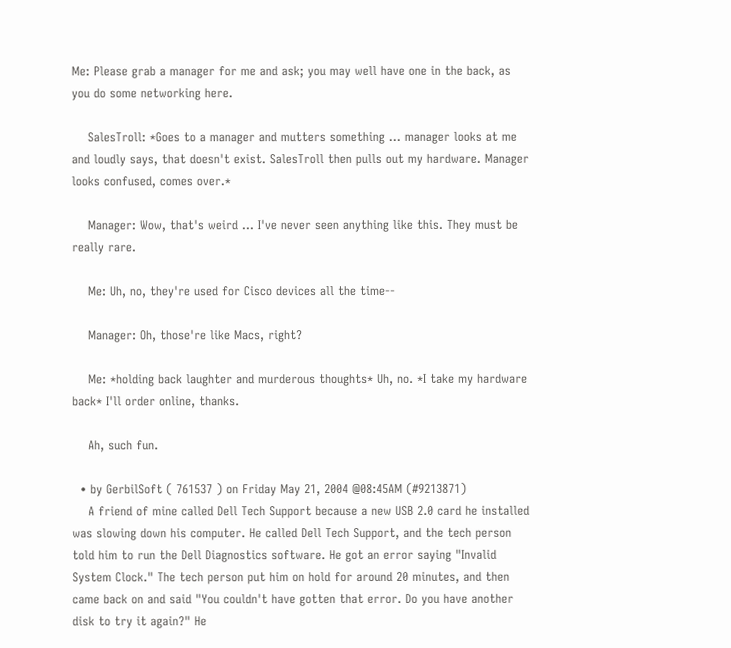Me: Please grab a manager for me and ask; you may well have one in the back, as you do some networking here.

    SalesTroll: *Goes to a manager and mutters something ... manager looks at me and loudly says, that doesn't exist. SalesTroll then pulls out my hardware. Manager looks confused, comes over.*

    Manager: Wow, that's weird ... I've never seen anything like this. They must be really rare.

    Me: Uh, no, they're used for Cisco devices all the time--

    Manager: Oh, those're like Macs, right?

    Me: *holding back laughter and murderous thoughts* Uh, no. *I take my hardware back* I'll order online, thanks.

    Ah, such fun.

  • by GerbilSoft ( 761537 ) on Friday May 21, 2004 @08:45AM (#9213871)
    A friend of mine called Dell Tech Support because a new USB 2.0 card he installed was slowing down his computer. He called Dell Tech Support, and the tech person told him to run the Dell Diagnostics software. He got an error saying "Invalid System Clock." The tech person put him on hold for around 20 minutes, and then came back on and said "You couldn't have gotten that error. Do you have another disk to try it again?" He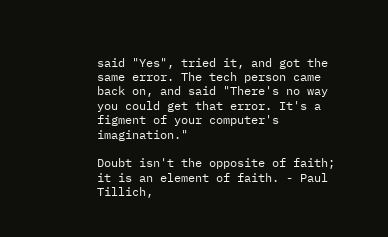said "Yes", tried it, and got the same error. The tech person came back on, and said "There's no way you could get that error. It's a figment of your computer's imagination."

Doubt isn't the opposite of faith; it is an element of faith. - Paul Tillich,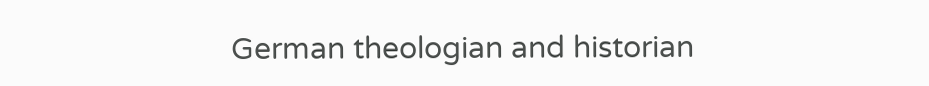German theologian and historian